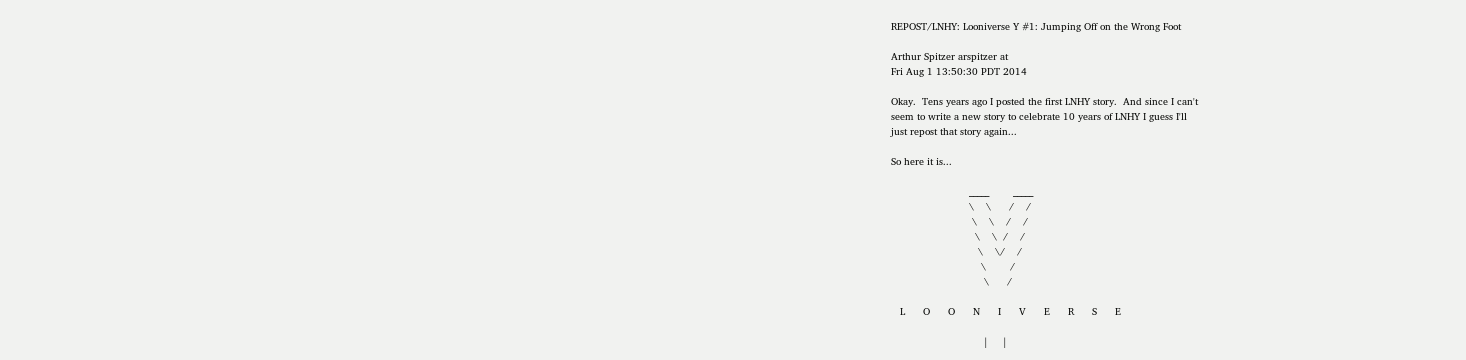REPOST/LNHY: Looniverse Y #1: Jumping Off on the Wrong Foot

Arthur Spitzer arspitzer at
Fri Aug 1 13:50:30 PDT 2014

Okay.  Tens years ago I posted the first LNHY story.  And since I can't
seem to write a new story to celebrate 10 years of LNHY I guess I'll
just repost that story again...

So here it is...

                          _____        _____
                          \    \      /    /
                           \    \    /    /
                            \    \  /    /
                             \    \/    /
                              \        /
                               \      /

   L      O      O      N      I      V      E      R      S      E

                               |     |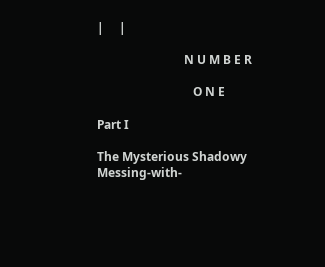|     |

                             N U M B E R

                                O N E

Part I

The Mysterious Shadowy Messing-with-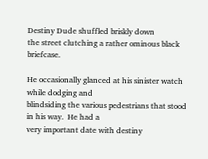Destiny Dude shuffled briskly down
the street clutching a rather ominous black briefcase.

He occasionally glanced at his sinister watch while dodging and
blindsiding the various pedestrians that stood in his way.  He had a
very important date with destiny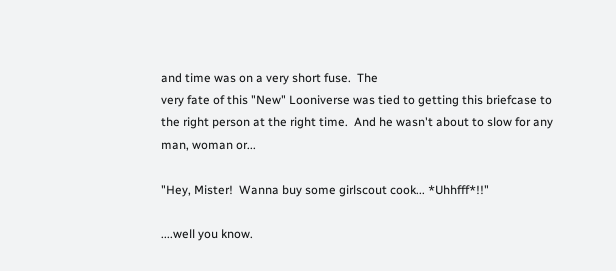and time was on a very short fuse.  The
very fate of this "New" Looniverse was tied to getting this briefcase to
the right person at the right time.  And he wasn't about to slow for any
man, woman or...

"Hey, Mister!  Wanna buy some girlscout cook... *Uhhfff*!!"

....well you know.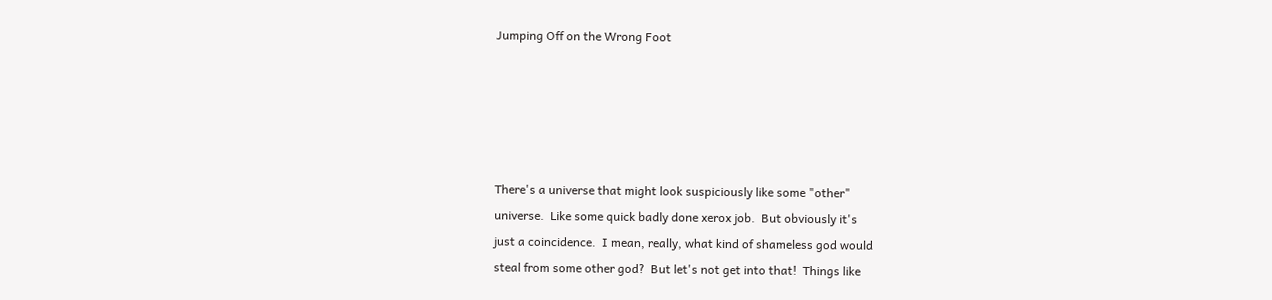Jumping Off on the Wrong Foot





There's a universe that might look suspiciously like some "other"
universe.  Like some quick badly done xerox job.  But obviously it's
just a coincidence.  I mean, really, what kind of shameless god would
steal from some other god?  But let's not get into that!  Things like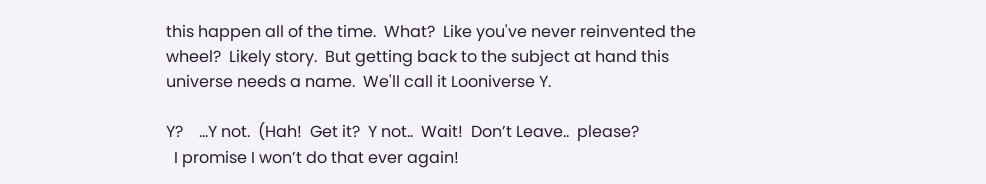this happen all of the time.  What?  Like you've never reinvented the
wheel?  Likely story.  But getting back to the subject at hand this
universe needs a name.  We'll call it Looniverse Y.

Y?    ...Y not.  (Hah!  Get it?  Y not..  Wait!  Don’t Leave..  please?
  I promise I won’t do that ever again!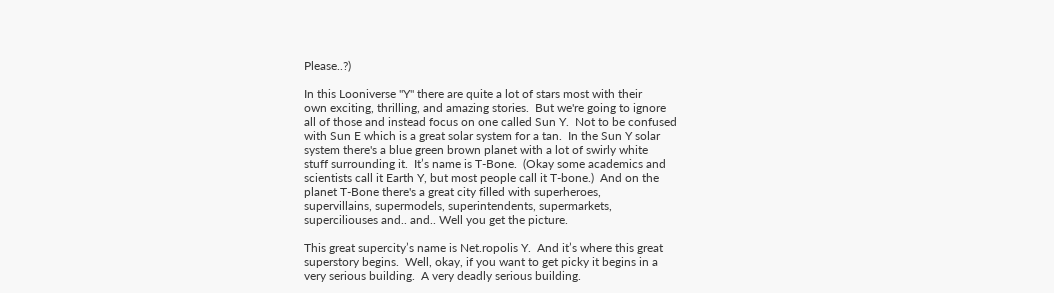Please..?)

In this Looniverse "Y" there are quite a lot of stars most with their
own exciting, thrilling, and amazing stories.  But we're going to ignore
all of those and instead focus on one called Sun Y.  Not to be confused
with Sun E which is a great solar system for a tan.  In the Sun Y solar
system there's a blue green brown planet with a lot of swirly white
stuff surrounding it.  It’s name is T-Bone.  (Okay some academics and
scientists call it Earth Y, but most people call it T-bone.)  And on the
planet T-Bone there's a great city filled with superheroes,
supervillains, supermodels, superintendents, supermarkets,
superciliouses and.. and.. Well you get the picture.

This great supercity’s name is Net.ropolis Y.  And it’s where this great
superstory begins.  Well, okay, if you want to get picky it begins in a
very serious building.  A very deadly serious building.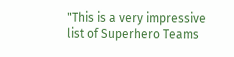"This is a very impressive list of Superhero Teams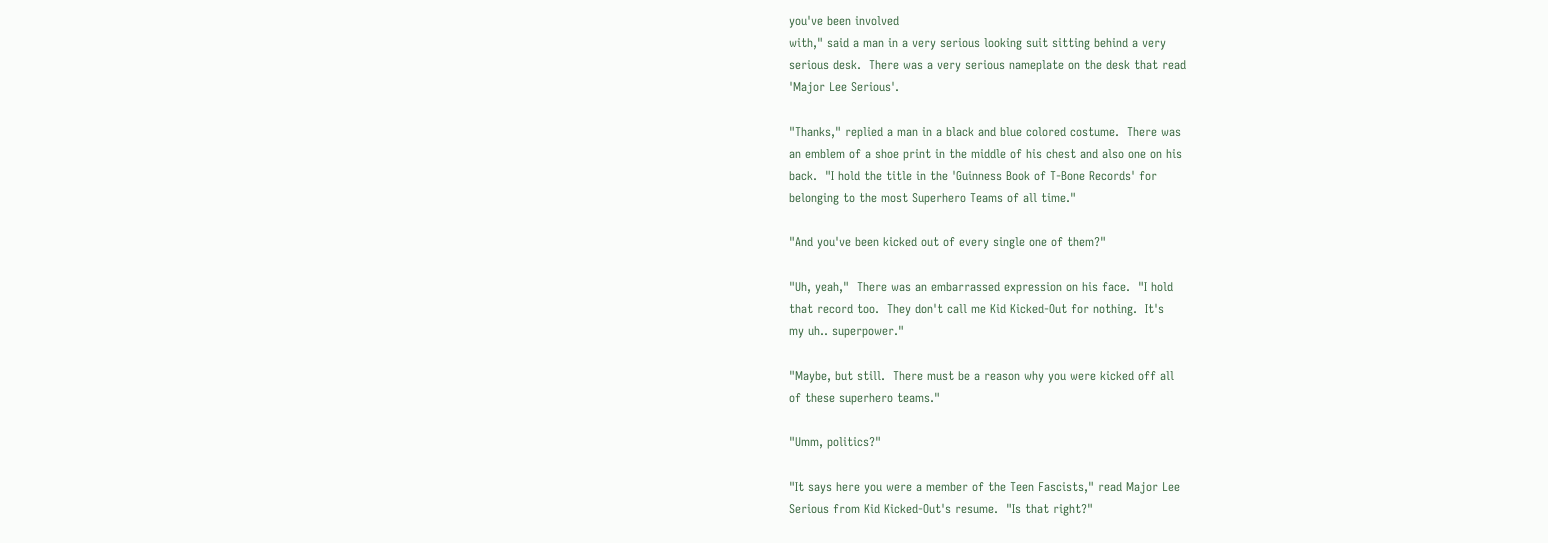you've been involved
with," said a man in a very serious looking suit sitting behind a very
serious desk.  There was a very serious nameplate on the desk that read
'Major Lee Serious'.

"Thanks," replied a man in a black and blue colored costume.  There was
an emblem of a shoe print in the middle of his chest and also one on his
back.  "I hold the title in the 'Guinness Book of T-Bone Records' for
belonging to the most Superhero Teams of all time."

"And you've been kicked out of every single one of them?"

"Uh, yeah,"  There was an embarrassed expression on his face.  "I hold
that record too.  They don't call me Kid Kicked-Out for nothing.  It's
my uh.. superpower."

"Maybe, but still.  There must be a reason why you were kicked off all
of these superhero teams."

"Umm, politics?"

"It says here you were a member of the Teen Fascists," read Major Lee
Serious from Kid Kicked-Out's resume.  "Is that right?"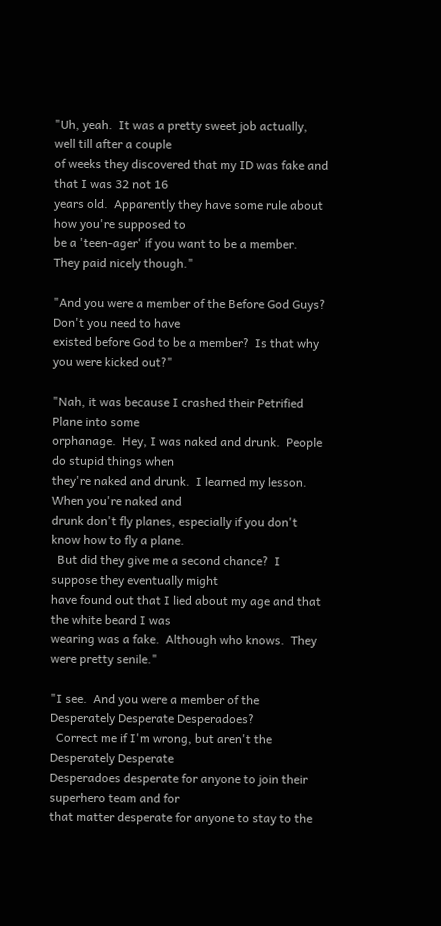"Uh, yeah.  It was a pretty sweet job actually, well till after a couple
of weeks they discovered that my ID was fake and that I was 32 not 16
years old.  Apparently they have some rule about how you're supposed to
be a 'teen-ager' if you want to be a member.  They paid nicely though."

"And you were a member of the Before God Guys?  Don't you need to have
existed before God to be a member?  Is that why you were kicked out?"

"Nah, it was because I crashed their Petrified Plane into some
orphanage.  Hey, I was naked and drunk.  People do stupid things when
they're naked and drunk.  I learned my lesson.  When you're naked and
drunk don't fly planes, especially if you don't know how to fly a plane.
  But did they give me a second chance?  I suppose they eventually might
have found out that I lied about my age and that the white beard I was
wearing was a fake.  Although who knows.  They were pretty senile."

"I see.  And you were a member of the Desperately Desperate Desperadoes?
  Correct me if I'm wrong, but aren't the Desperately Desperate
Desperadoes desperate for anyone to join their superhero team and for
that matter desperate for anyone to stay to the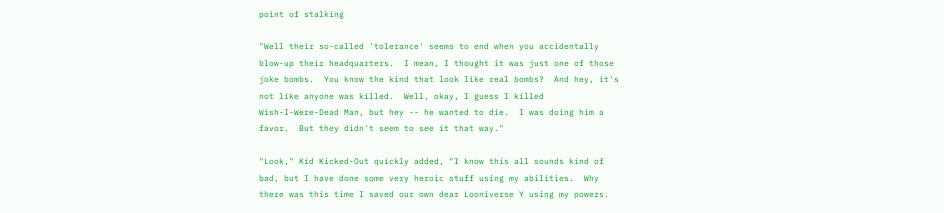point of stalking

"Well their so-called 'tolerance' seems to end when you accidentally
blow-up their headquarters.  I mean, I thought it was just one of those
joke bombs.  You know the kind that look like real bombs?  And hey, it's
not like anyone was killed.  Well, okay, I guess I killed
Wish-I-Were-Dead Man, but hey -- he wanted to die.  I was doing him a
favor.  But they didn't seem to see it that way."

"Look," Kid Kicked-Out quickly added, "I know this all sounds kind of
bad, but I have done some very heroic stuff using my abilities.  Why
there was this time I saved our own dear Looniverse Y using my powers.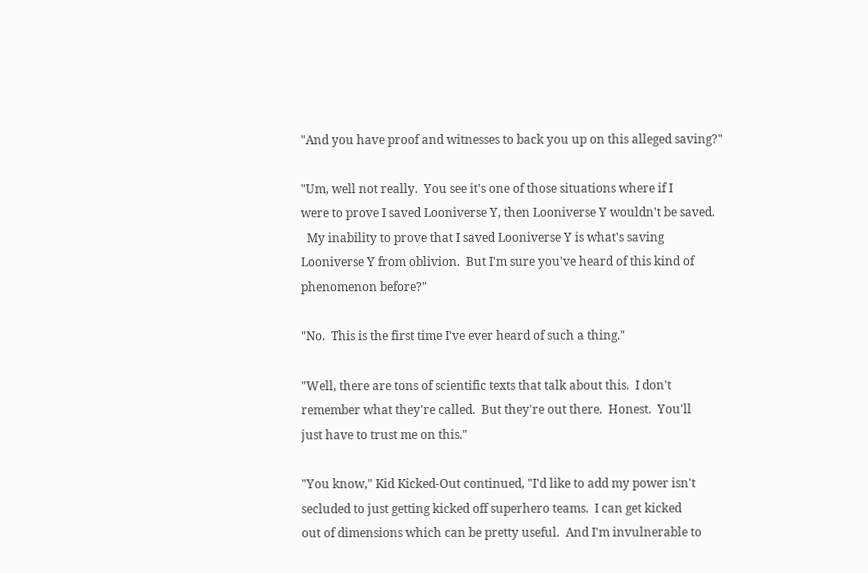"And you have proof and witnesses to back you up on this alleged saving?"

"Um, well not really.  You see it's one of those situations where if I
were to prove I saved Looniverse Y, then Looniverse Y wouldn't be saved.
  My inability to prove that I saved Looniverse Y is what's saving
Looniverse Y from oblivion.  But I'm sure you've heard of this kind of
phenomenon before?"

"No.  This is the first time I've ever heard of such a thing."

"Well, there are tons of scientific texts that talk about this.  I don't
remember what they're called.  But they're out there.  Honest.  You'll
just have to trust me on this."

"You know," Kid Kicked-Out continued, "I'd like to add my power isn't
secluded to just getting kicked off superhero teams.  I can get kicked
out of dimensions which can be pretty useful.  And I'm invulnerable to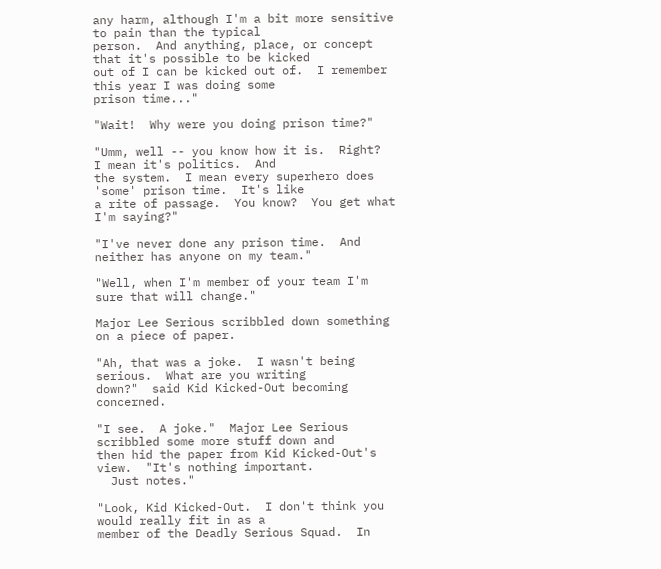any harm, although I'm a bit more sensitive to pain than the typical
person.  And anything, place, or concept that it's possible to be kicked
out of I can be kicked out of.  I remember this year I was doing some
prison time..."

"Wait!  Why were you doing prison time?"

"Umm, well -- you know how it is.  Right?  I mean it's politics.  And
the system.  I mean every superhero does 'some' prison time.  It's like
a rite of passage.  You know?  You get what I'm saying?"

"I've never done any prison time.  And neither has anyone on my team."

"Well, when I'm member of your team I'm sure that will change."

Major Lee Serious scribbled down something on a piece of paper.

"Ah, that was a joke.  I wasn't being serious.  What are you writing
down?"  said Kid Kicked-Out becoming concerned.

"I see.  A joke."  Major Lee Serious scribbled some more stuff down and
then hid the paper from Kid Kicked-Out's view.  "It's nothing important.
  Just notes."

"Look, Kid Kicked-Out.  I don't think you would really fit in as a
member of the Deadly Serious Squad.  In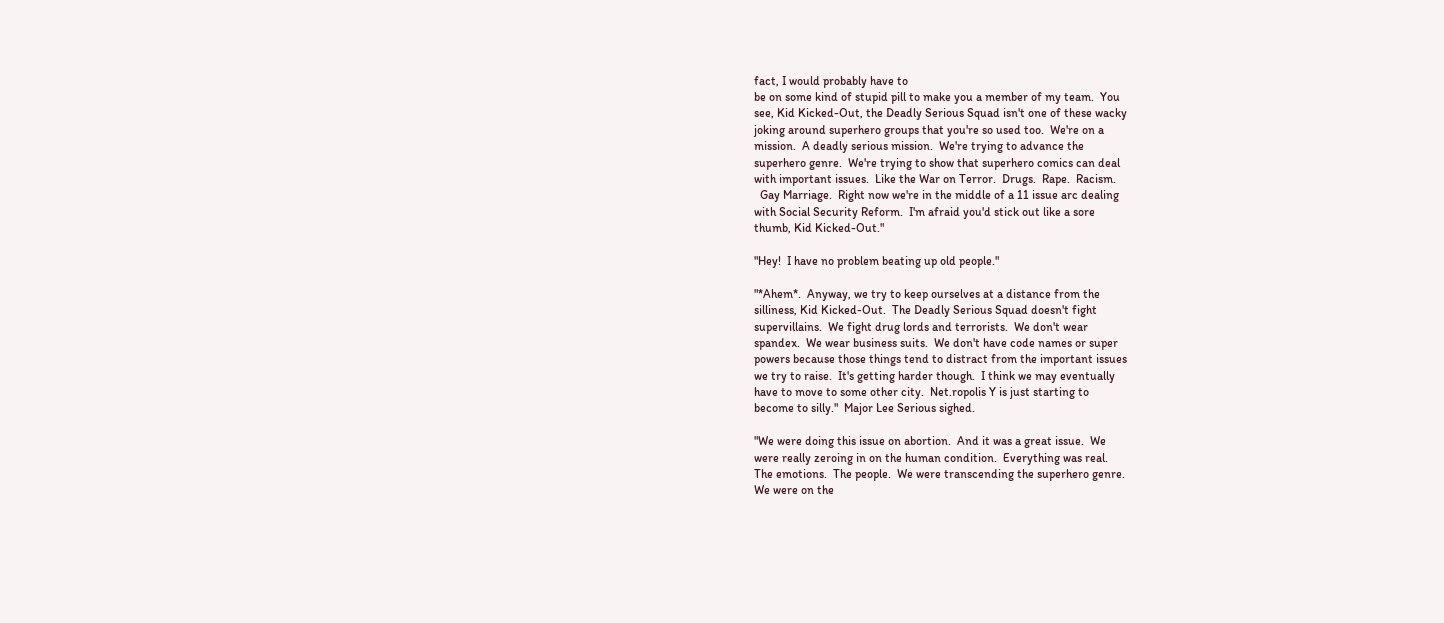fact, I would probably have to
be on some kind of stupid pill to make you a member of my team.  You
see, Kid Kicked-Out, the Deadly Serious Squad isn't one of these wacky
joking around superhero groups that you're so used too.  We're on a
mission.  A deadly serious mission.  We're trying to advance the
superhero genre.  We're trying to show that superhero comics can deal
with important issues.  Like the War on Terror.  Drugs.  Rape.  Racism.
  Gay Marriage.  Right now we're in the middle of a 11 issue arc dealing
with Social Security Reform.  I'm afraid you'd stick out like a sore
thumb, Kid Kicked-Out."

"Hey!  I have no problem beating up old people."

"*Ahem*.  Anyway, we try to keep ourselves at a distance from the
silliness, Kid Kicked-Out.  The Deadly Serious Squad doesn't fight
supervillains.  We fight drug lords and terrorists.  We don't wear
spandex.  We wear business suits.  We don't have code names or super
powers because those things tend to distract from the important issues
we try to raise.  It's getting harder though.  I think we may eventually
have to move to some other city.  Net.ropolis Y is just starting to
become to silly."  Major Lee Serious sighed.

"We were doing this issue on abortion.  And it was a great issue.  We
were really zeroing in on the human condition.  Everything was real.
The emotions.  The people.  We were transcending the superhero genre.
We were on the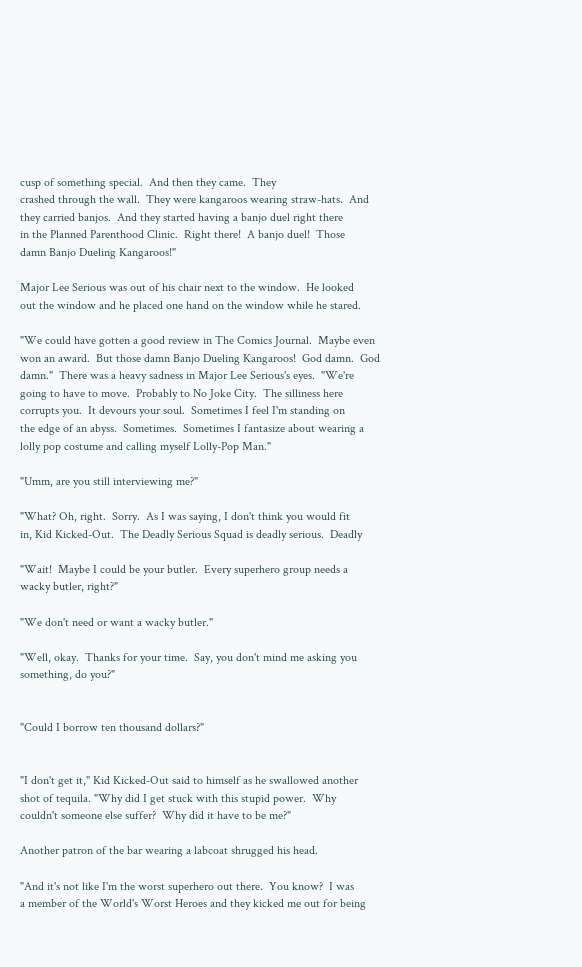cusp of something special.  And then they came.  They
crashed through the wall.  They were kangaroos wearing straw-hats.  And
they carried banjos.  And they started having a banjo duel right there
in the Planned Parenthood Clinic.  Right there!  A banjo duel!  Those
damn Banjo Dueling Kangaroos!"

Major Lee Serious was out of his chair next to the window.  He looked
out the window and he placed one hand on the window while he stared.

"We could have gotten a good review in The Comics Journal.  Maybe even
won an award.  But those damn Banjo Dueling Kangaroos!  God damn.  God
damn."  There was a heavy sadness in Major Lee Serious's eyes.  "We're
going to have to move.  Probably to No Joke City.  The silliness here
corrupts you.  It devours your soul.  Sometimes I feel I'm standing on
the edge of an abyss.  Sometimes.  Sometimes I fantasize about wearing a
lolly pop costume and calling myself Lolly-Pop Man."

"Umm, are you still interviewing me?"

"What? Oh, right.  Sorry.  As I was saying, I don't think you would fit
in, Kid Kicked-Out.  The Deadly Serious Squad is deadly serious.  Deadly

"Wait!  Maybe I could be your butler.  Every superhero group needs a
wacky butler, right?"

"We don't need or want a wacky butler."

"Well, okay.  Thanks for your time.  Say, you don't mind me asking you
something, do you?"


"Could I borrow ten thousand dollars?"


"I don't get it," Kid Kicked-Out said to himself as he swallowed another
shot of tequila. "Why did I get stuck with this stupid power.  Why
couldn't someone else suffer?  Why did it have to be me?"

Another patron of the bar wearing a labcoat shrugged his head.

"And it's not like I'm the worst superhero out there.  You know?  I was
a member of the World's Worst Heroes and they kicked me out for being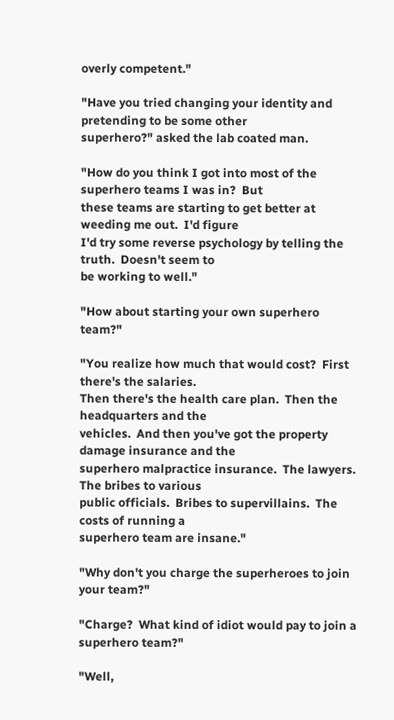overly competent."

"Have you tried changing your identity and pretending to be some other
superhero?" asked the lab coated man.

"How do you think I got into most of the superhero teams I was in?  But
these teams are starting to get better at weeding me out.  I'd figure
I'd try some reverse psychology by telling the truth.  Doesn't seem to
be working to well."

"How about starting your own superhero team?"

"You realize how much that would cost?  First there's the salaries.
Then there's the health care plan.  Then the headquarters and the
vehicles.  And then you've got the property damage insurance and the
superhero malpractice insurance.  The lawyers.  The bribes to various
public officials.  Bribes to supervillains.  The costs of running a
superhero team are insane."

"Why don't you charge the superheroes to join your team?"

"Charge?  What kind of idiot would pay to join a superhero team?"

"Well,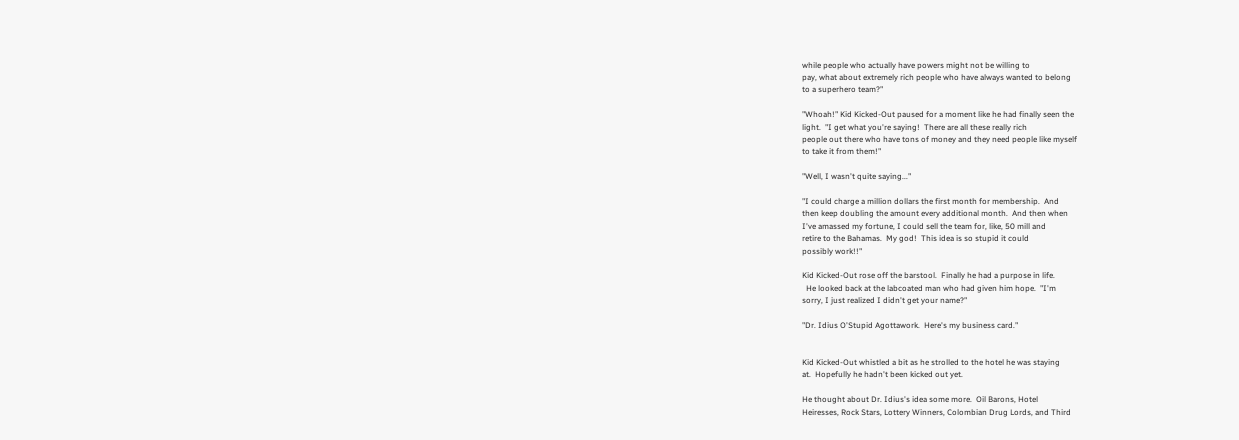while people who actually have powers might not be willing to
pay, what about extremely rich people who have always wanted to belong
to a superhero team?"

"Whoah!" Kid Kicked-Out paused for a moment like he had finally seen the
light.  "I get what you're saying!  There are all these really rich
people out there who have tons of money and they need people like myself
to take it from them!"

"Well, I wasn't quite saying..."

"I could charge a million dollars the first month for membership.  And
then keep doubling the amount every additional month.  And then when
I've amassed my fortune, I could sell the team for, like, 50 mill and
retire to the Bahamas.  My god!  This idea is so stupid it could
possibly work!!"

Kid Kicked-Out rose off the barstool.  Finally he had a purpose in life.
  He looked back at the labcoated man who had given him hope.  "I'm
sorry, I just realized I didn't get your name?"

"Dr. Idius O'Stupid Agottawork.  Here's my business card."


Kid Kicked-Out whistled a bit as he strolled to the hotel he was staying
at.  Hopefully he hadn't been kicked out yet.

He thought about Dr. Idius's idea some more.  Oil Barons, Hotel
Heiresses, Rock Stars, Lottery Winners, Colombian Drug Lords, and Third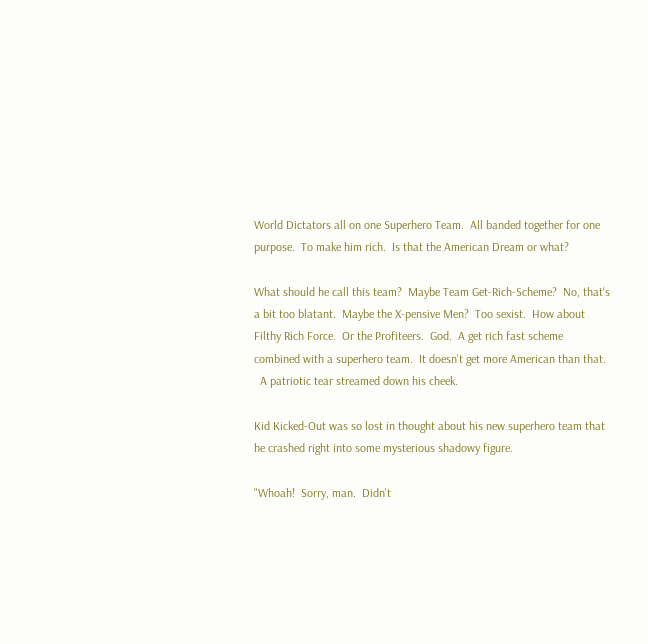World Dictators all on one Superhero Team.  All banded together for one
purpose.  To make him rich.  Is that the American Dream or what?

What should he call this team?  Maybe Team Get-Rich-Scheme?  No, that's
a bit too blatant.  Maybe the X-pensive Men?  Too sexist.  How about
Filthy Rich Force.  Or the Profiteers.  God.  A get rich fast scheme
combined with a superhero team.  It doesn't get more American than that.
  A patriotic tear streamed down his cheek.

Kid Kicked-Out was so lost in thought about his new superhero team that
he crashed right into some mysterious shadowy figure.

"Whoah!  Sorry, man.  Didn't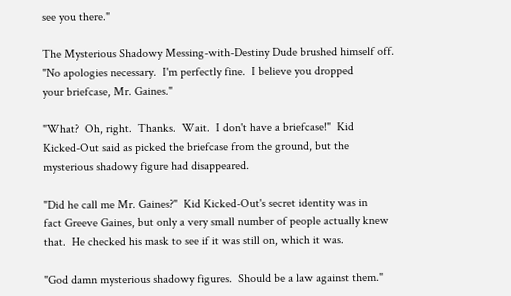see you there."

The Mysterious Shadowy Messing-with-Destiny Dude brushed himself off.
"No apologies necessary.  I'm perfectly fine.  I believe you dropped
your briefcase, Mr. Gaines."

"What?  Oh, right.  Thanks.  Wait.  I don't have a briefcase!"  Kid
Kicked-Out said as picked the briefcase from the ground, but the
mysterious shadowy figure had disappeared.

"Did he call me Mr. Gaines?"  Kid Kicked-Out's secret identity was in
fact Greeve Gaines, but only a very small number of people actually knew
that.  He checked his mask to see if it was still on, which it was.

"God damn mysterious shadowy figures.  Should be a law against them."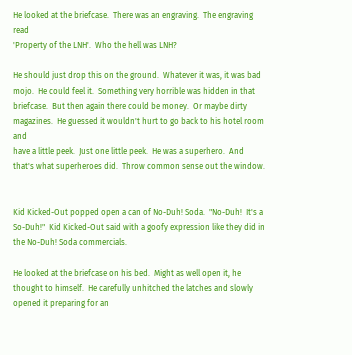He looked at the briefcase.  There was an engraving.  The engraving read
'Property of the LNH'.  Who the hell was LNH?

He should just drop this on the ground.  Whatever it was, it was bad
mojo.  He could feel it.  Something very horrible was hidden in that
briefcase.  But then again there could be money.  Or maybe dirty
magazines.  He guessed it wouldn't hurt to go back to his hotel room and
have a little peek.  Just one little peek.  He was a superhero.  And
that's what superheroes did.  Throw common sense out the window.


Kid Kicked-Out popped open a can of No-Duh! Soda.  "No-Duh!  It's a
So-Duh!"  Kid Kicked-Out said with a goofy expression like they did in
the No-Duh! Soda commercials.

He looked at the briefcase on his bed.  Might as well open it, he
thought to himself.  He carefully unhitched the latches and slowly
opened it preparing for an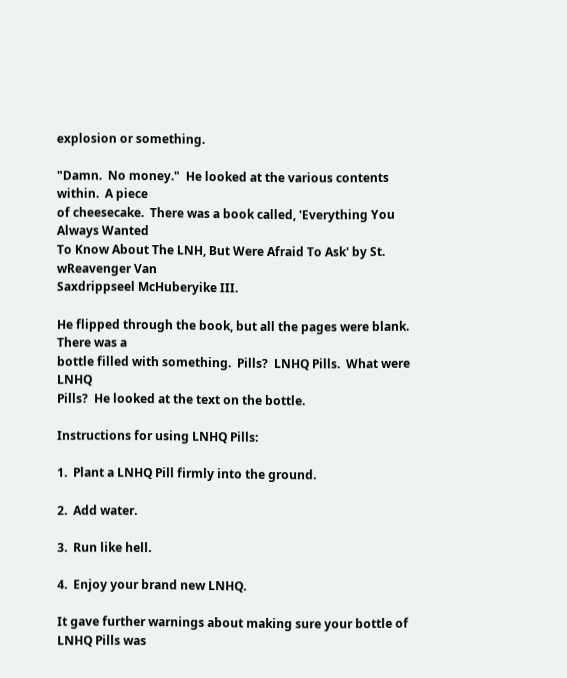explosion or something.

"Damn.  No money."  He looked at the various contents within.  A piece
of cheesecake.  There was a book called, 'Everything You Always Wanted
To Know About The LNH, But Were Afraid To Ask' by St. wReavenger Van
Saxdrippseel McHuberyike III.

He flipped through the book, but all the pages were blank.  There was a
bottle filled with something.  Pills?  LNHQ Pills.  What were LNHQ
Pills?  He looked at the text on the bottle.

Instructions for using LNHQ Pills:

1.  Plant a LNHQ Pill firmly into the ground.

2.  Add water.

3.  Run like hell.

4.  Enjoy your brand new LNHQ.

It gave further warnings about making sure your bottle of LNHQ Pills was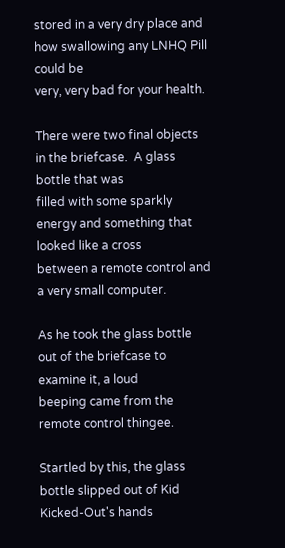stored in a very dry place and how swallowing any LNHQ Pill could be
very, very bad for your health.

There were two final objects in the briefcase.  A glass bottle that was
filled with some sparkly energy and something that looked like a cross
between a remote control and a very small computer.

As he took the glass bottle out of the briefcase to examine it, a loud
beeping came from the remote control thingee.

Startled by this, the glass bottle slipped out of Kid Kicked-Out's hands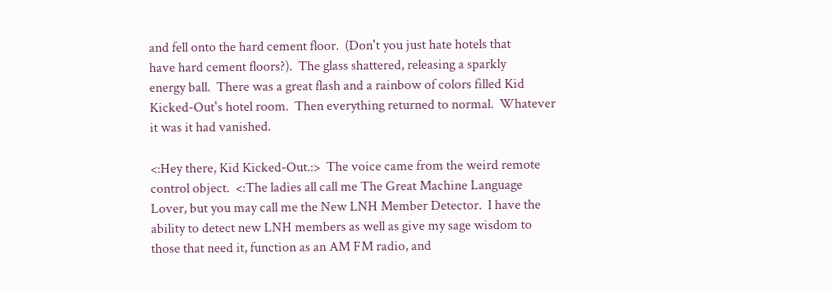and fell onto the hard cement floor.  (Don't you just hate hotels that
have hard cement floors?).  The glass shattered, releasing a sparkly
energy ball.  There was a great flash and a rainbow of colors filled Kid
Kicked-Out's hotel room.  Then everything returned to normal.  Whatever
it was it had vanished.

<:Hey there, Kid Kicked-Out.:>  The voice came from the weird remote
control object.  <:The ladies all call me The Great Machine Language
Lover, but you may call me the New LNH Member Detector.  I have the
ability to detect new LNH members as well as give my sage wisdom to
those that need it, function as an AM FM radio, and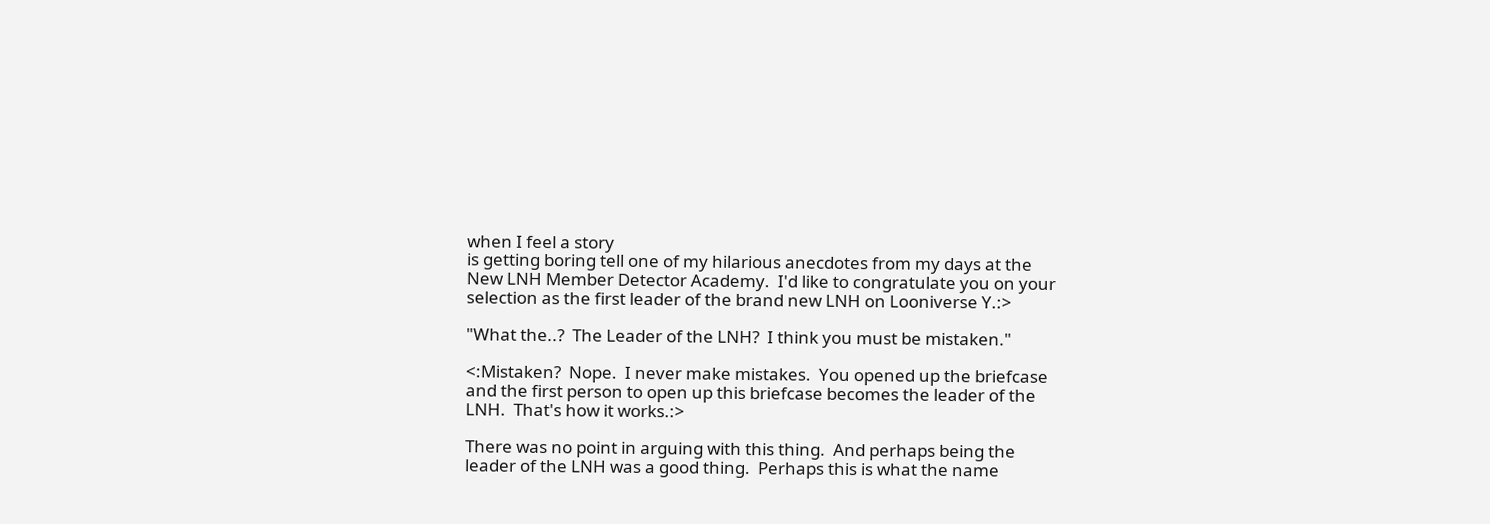when I feel a story
is getting boring tell one of my hilarious anecdotes from my days at the
New LNH Member Detector Academy.  I'd like to congratulate you on your
selection as the first leader of the brand new LNH on Looniverse Y.:>

"What the..?  The Leader of the LNH?  I think you must be mistaken."

<:Mistaken?  Nope.  I never make mistakes.  You opened up the briefcase
and the first person to open up this briefcase becomes the leader of the
LNH.  That's how it works.:>

There was no point in arguing with this thing.  And perhaps being the
leader of the LNH was a good thing.  Perhaps this is what the name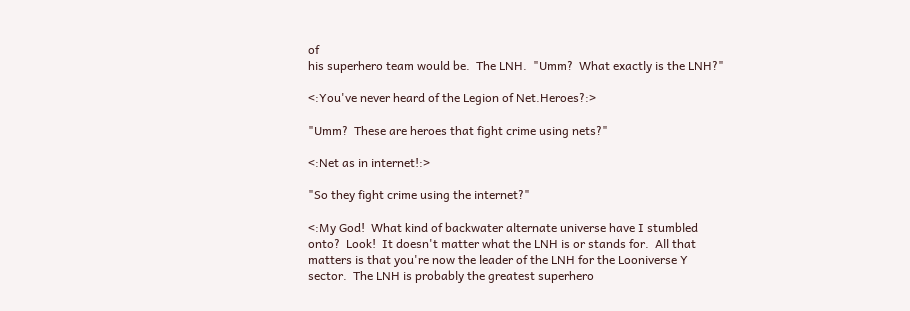of
his superhero team would be.  The LNH.  "Umm?  What exactly is the LNH?"

<:You've never heard of the Legion of Net.Heroes?:>

"Umm?  These are heroes that fight crime using nets?"

<:Net as in internet!:>

"So they fight crime using the internet?"

<:My God!  What kind of backwater alternate universe have I stumbled
onto?  Look!  It doesn't matter what the LNH is or stands for.  All that
matters is that you're now the leader of the LNH for the Looniverse Y
sector.  The LNH is probably the greatest superhero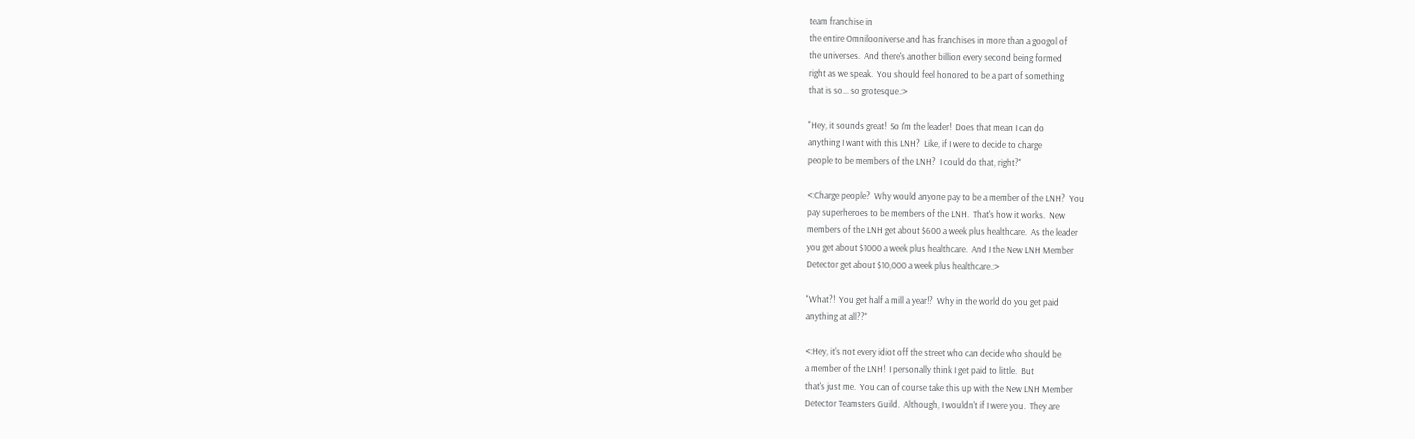team franchise in
the entire Omnilooniverse and has franchises in more than a googol of
the universes.  And there's another billion every second being formed
right as we speak.  You should feel honored to be a part of something
that is so... so grotesque.:>

"Hey, it sounds great!  So I'm the leader!  Does that mean I can do
anything I want with this LNH?  Like, if I were to decide to charge
people to be members of the LNH?  I could do that, right?"

<:Charge people?  Why would anyone pay to be a member of the LNH?  You
pay superheroes to be members of the LNH.  That's how it works.  New
members of the LNH get about $600 a week plus healthcare.  As the leader
you get about $1000 a week plus healthcare.  And I the New LNH Member
Detector get about $10,000 a week plus healthcare.:>

"What?!  You get half a mill a year!?  Why in the world do you get paid
anything at all??"

<:Hey, it's not every idiot off the street who can decide who should be
a member of the LNH!  I personally think I get paid to little.  But
that's just me.  You can of course take this up with the New LNH Member
Detector Teamsters Guild.  Although, I wouldn't if I were you.  They are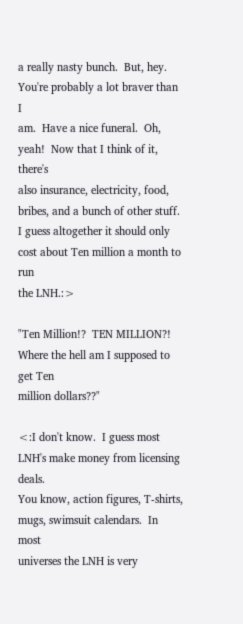a really nasty bunch.  But, hey.  You're probably a lot braver than I
am.  Have a nice funeral.  Oh, yeah!  Now that I think of it, there's
also insurance, electricity, food, bribes, and a bunch of other stuff.
I guess altogether it should only cost about Ten million a month to run
the LNH.:>

"Ten Million!?  TEN MILLION?!  Where the hell am I supposed to get Ten
million dollars??"

<:I don't know.  I guess most LNH's make money from licensing deals.
You know, action figures, T-shirts, mugs, swimsuit calendars.  In most
universes the LNH is very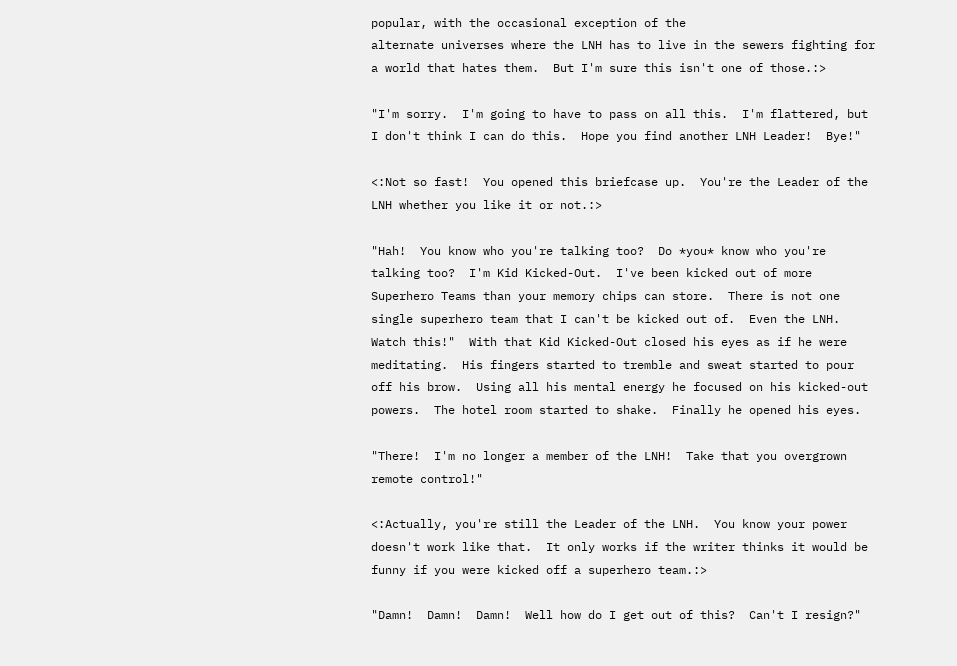popular, with the occasional exception of the
alternate universes where the LNH has to live in the sewers fighting for
a world that hates them.  But I'm sure this isn't one of those.:>

"I'm sorry.  I'm going to have to pass on all this.  I'm flattered, but
I don't think I can do this.  Hope you find another LNH Leader!  Bye!"

<:Not so fast!  You opened this briefcase up.  You're the Leader of the
LNH whether you like it or not.:>

"Hah!  You know who you're talking too?  Do *you* know who you're
talking too?  I'm Kid Kicked-Out.  I've been kicked out of more
Superhero Teams than your memory chips can store.  There is not one
single superhero team that I can't be kicked out of.  Even the LNH.
Watch this!"  With that Kid Kicked-Out closed his eyes as if he were
meditating.  His fingers started to tremble and sweat started to pour
off his brow.  Using all his mental energy he focused on his kicked-out
powers.  The hotel room started to shake.  Finally he opened his eyes.

"There!  I'm no longer a member of the LNH!  Take that you overgrown
remote control!"

<:Actually, you're still the Leader of the LNH.  You know your power
doesn't work like that.  It only works if the writer thinks it would be
funny if you were kicked off a superhero team.:>

"Damn!  Damn!  Damn!  Well how do I get out of this?  Can't I resign?"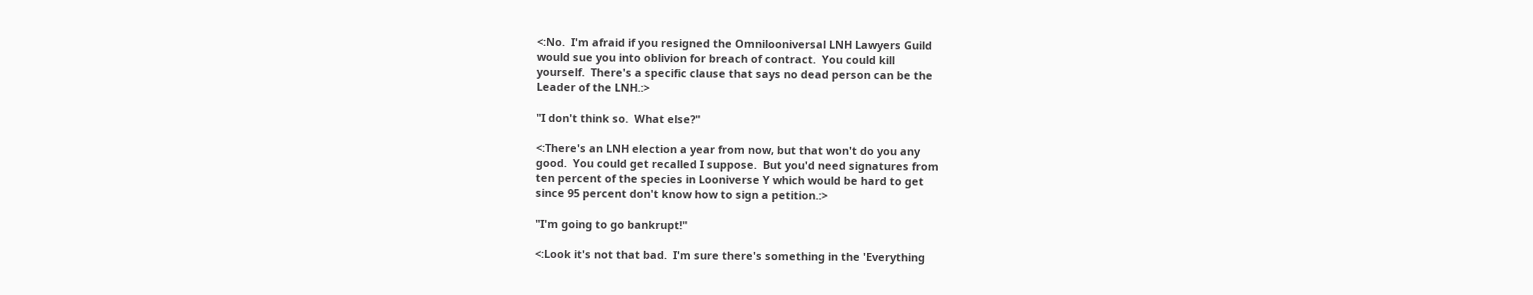<:No.  I'm afraid if you resigned the Omnilooniversal LNH Lawyers Guild
would sue you into oblivion for breach of contract.  You could kill
yourself.  There's a specific clause that says no dead person can be the
Leader of the LNH.:>

"I don't think so.  What else?"

<:There's an LNH election a year from now, but that won't do you any
good.  You could get recalled I suppose.  But you'd need signatures from
ten percent of the species in Looniverse Y which would be hard to get
since 95 percent don't know how to sign a petition.:>

"I'm going to go bankrupt!"

<:Look it's not that bad.  I'm sure there's something in the 'Everything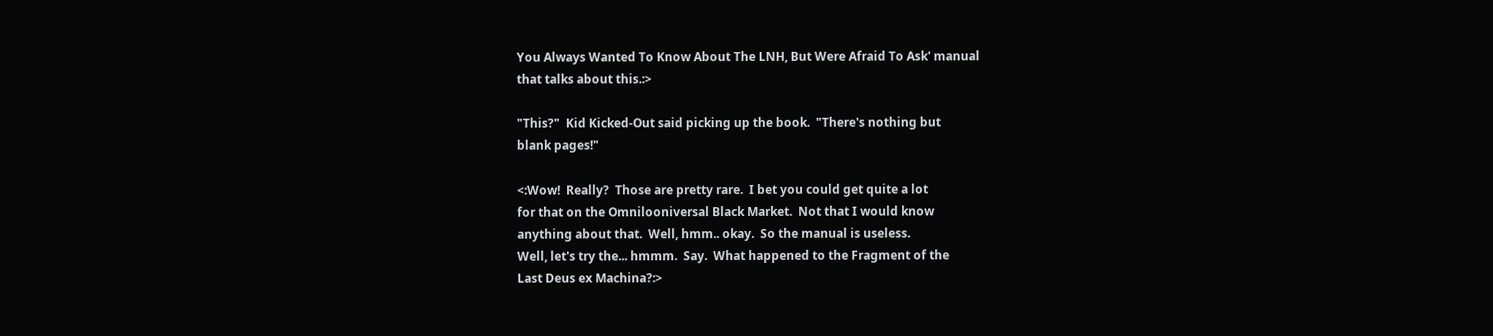You Always Wanted To Know About The LNH, But Were Afraid To Ask' manual
that talks about this.:>

"This?"  Kid Kicked-Out said picking up the book.  "There's nothing but
blank pages!"

<:Wow!  Really?  Those are pretty rare.  I bet you could get quite a lot
for that on the Omnilooniversal Black Market.  Not that I would know
anything about that.  Well, hmm.. okay.  So the manual is useless.
Well, let's try the... hmmm.  Say.  What happened to the Fragment of the
Last Deus ex Machina?:>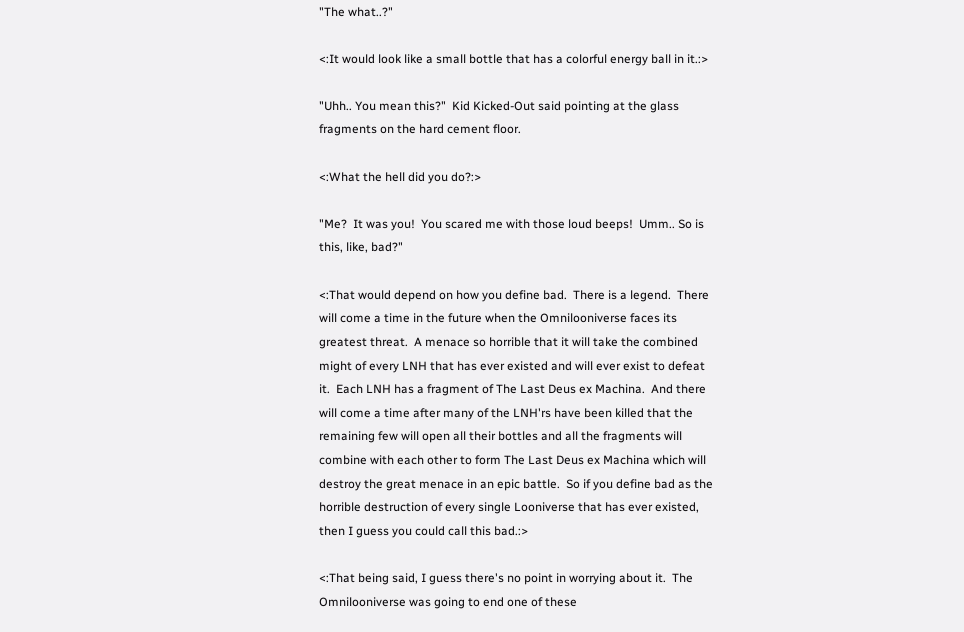"The what..?"

<:It would look like a small bottle that has a colorful energy ball in it.:>

"Uhh.. You mean this?"  Kid Kicked-Out said pointing at the glass
fragments on the hard cement floor.

<:What the hell did you do?:>

"Me?  It was you!  You scared me with those loud beeps!  Umm.. So is
this, like, bad?"

<:That would depend on how you define bad.  There is a legend.  There
will come a time in the future when the Omnilooniverse faces its
greatest threat.  A menace so horrible that it will take the combined
might of every LNH that has ever existed and will ever exist to defeat
it.  Each LNH has a fragment of The Last Deus ex Machina.  And there
will come a time after many of the LNH'rs have been killed that the
remaining few will open all their bottles and all the fragments will
combine with each other to form The Last Deus ex Machina which will
destroy the great menace in an epic battle.  So if you define bad as the
horrible destruction of every single Looniverse that has ever existed,
then I guess you could call this bad.:>

<:That being said, I guess there's no point in worrying about it.  The
Omnilooniverse was going to end one of these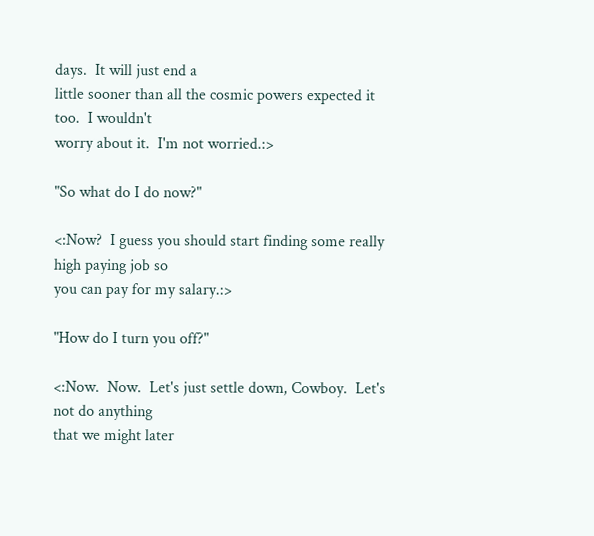days.  It will just end a
little sooner than all the cosmic powers expected it too.  I wouldn't
worry about it.  I'm not worried.:>

"So what do I do now?"

<:Now?  I guess you should start finding some really high paying job so
you can pay for my salary.:>

"How do I turn you off?"

<:Now.  Now.  Let's just settle down, Cowboy.  Let's not do anything
that we might later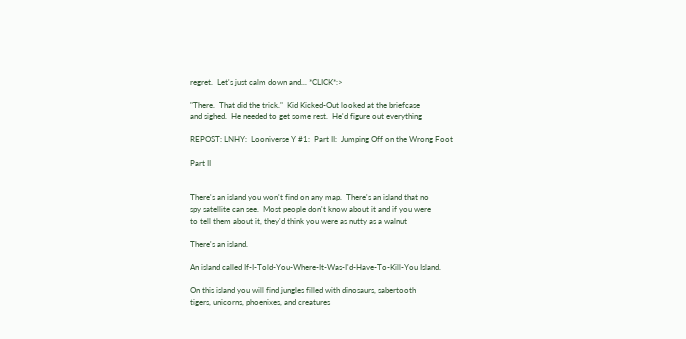regret.  Let's just calm down and... *CLICK*:>

"There.  That did the trick."  Kid Kicked-Out looked at the briefcase
and sighed.  He needed to get some rest.  He'd figure out everything

REPOST: LNHY:  Looniverse Y #1:  Part II:  Jumping Off on the Wrong Foot

Part II


There's an island you won't find on any map.  There's an island that no
spy satellite can see.  Most people don't know about it and if you were
to tell them about it, they'd think you were as nutty as a walnut

There's an island.

An island called If-I-Told-You-Where-It-Was-I'd-Have-To-Kill-You Island.

On this island you will find jungles filled with dinosaurs, sabertooth
tigers, unicorns, phoenixes, and creatures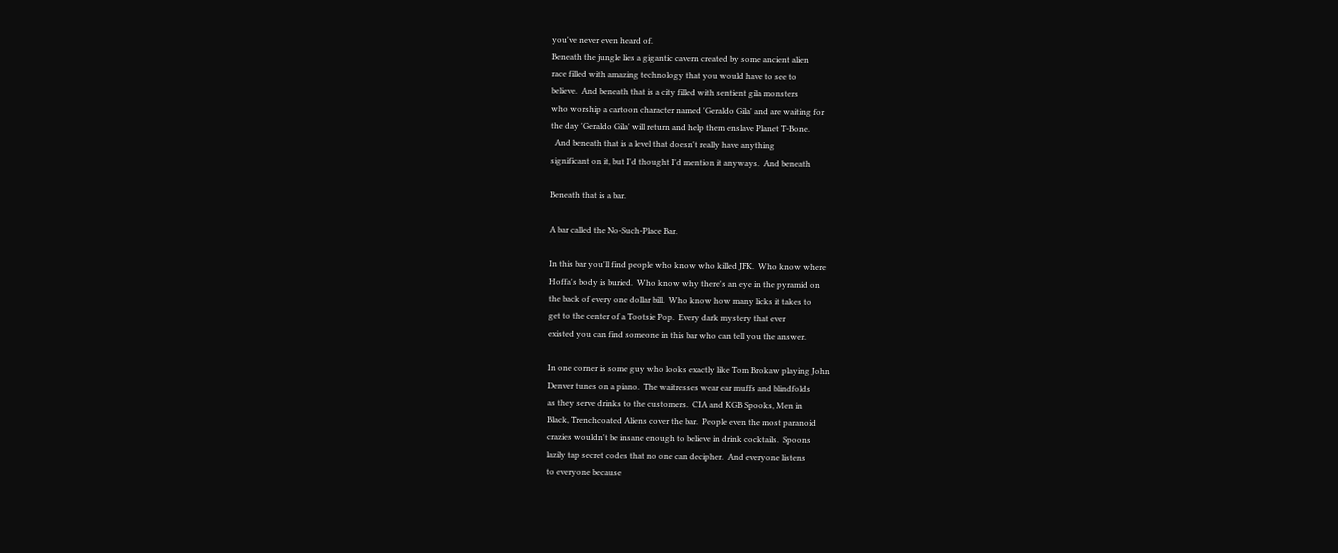you've never even heard of.
Beneath the jungle lies a gigantic cavern created by some ancient alien
race filled with amazing technology that you would have to see to
believe.  And beneath that is a city filled with sentient gila monsters
who worship a cartoon character named 'Geraldo Gila' and are waiting for
the day 'Geraldo Gila' will return and help them enslave Planet T-Bone.
  And beneath that is a level that doesn't really have anything
significant on it, but I'd thought I'd mention it anyways.  And beneath

Beneath that is a bar.

A bar called the No-Such-Place Bar.

In this bar you'll find people who know who killed JFK.  Who know where
Hoffa's body is buried.  Who know why there's an eye in the pyramid on
the back of every one dollar bill.  Who know how many licks it takes to
get to the center of a Tootsie Pop.  Every dark mystery that ever
existed you can find someone in this bar who can tell you the answer.

In one corner is some guy who looks exactly like Tom Brokaw playing John
Denver tunes on a piano.  The waitresses wear ear muffs and blindfolds
as they serve drinks to the customers.  CIA and KGB Spooks, Men in
Black, Trenchcoated Aliens cover the bar.  People even the most paranoid
crazies wouldn't be insane enough to believe in drink cocktails.  Spoons
lazily tap secret codes that no one can decipher.  And everyone listens
to everyone because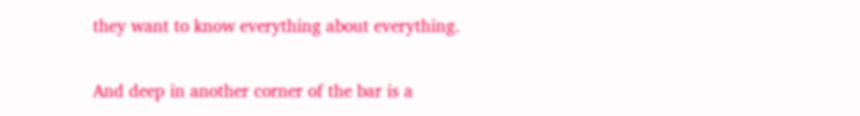they want to know everything about everything.

And deep in another corner of the bar is a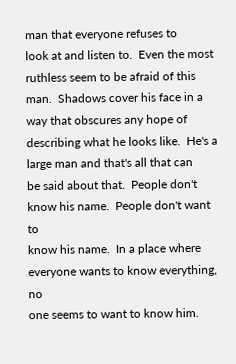man that everyone refuses to
look at and listen to.  Even the most ruthless seem to be afraid of this
man.  Shadows cover his face in a way that obscures any hope of
describing what he looks like.  He's a large man and that's all that can
be said about that.  People don't know his name.  People don't want to
know his name.  In a place where everyone wants to know everything, no
one seems to want to know him.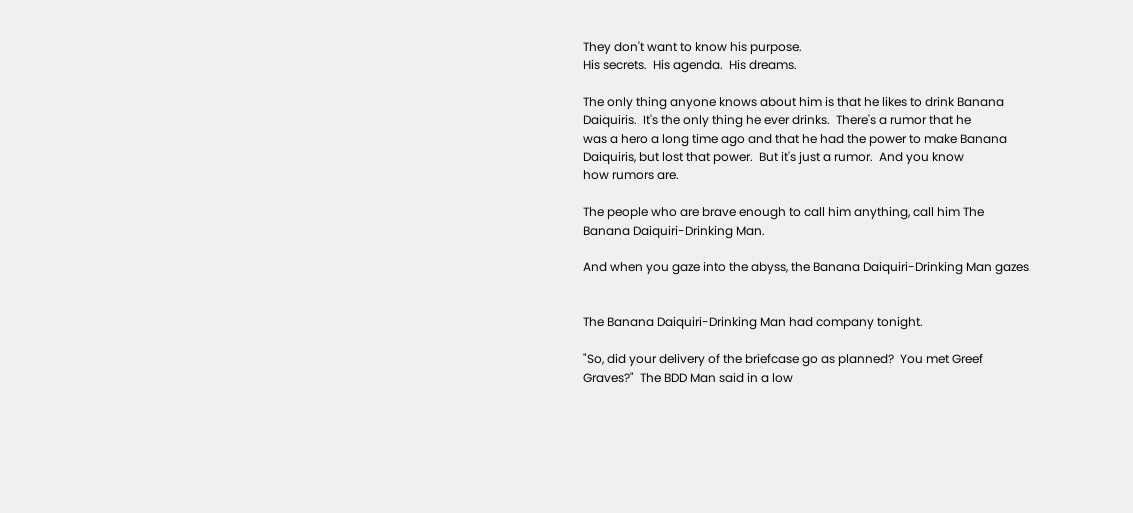They don't want to know his purpose.
His secrets.  His agenda.  His dreams.

The only thing anyone knows about him is that he likes to drink Banana
Daiquiris.  It's the only thing he ever drinks.  There's a rumor that he
was a hero a long time ago and that he had the power to make Banana
Daiquiris, but lost that power.  But it's just a rumor.  And you know
how rumors are.

The people who are brave enough to call him anything, call him The
Banana Daiquiri-Drinking Man.

And when you gaze into the abyss, the Banana Daiquiri-Drinking Man gazes


The Banana Daiquiri-Drinking Man had company tonight.

"So, did your delivery of the briefcase go as planned?  You met Greef
Graves?"  The BDD Man said in a low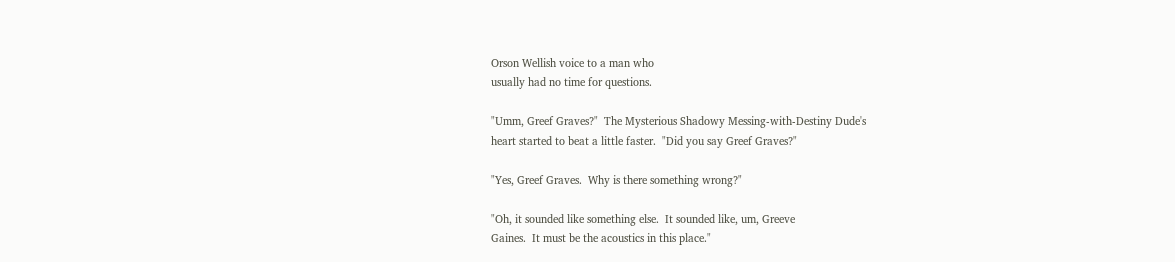Orson Wellish voice to a man who
usually had no time for questions.

"Umm, Greef Graves?"  The Mysterious Shadowy Messing-with-Destiny Dude's
heart started to beat a little faster.  "Did you say Greef Graves?"

"Yes, Greef Graves.  Why is there something wrong?"

"Oh, it sounded like something else.  It sounded like, um, Greeve
Gaines.  It must be the acoustics in this place."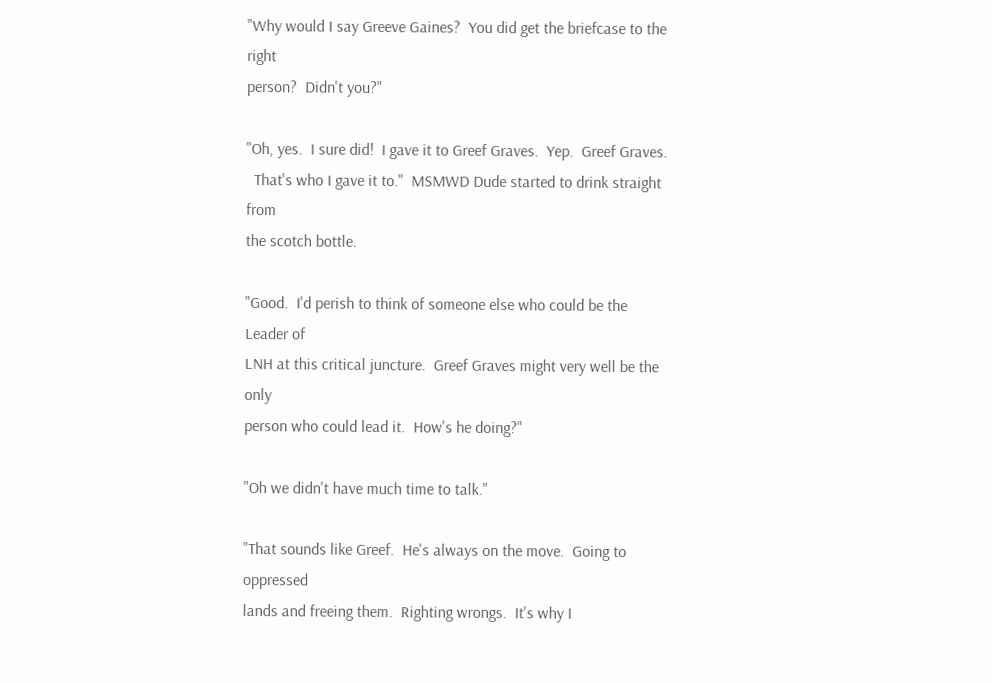"Why would I say Greeve Gaines?  You did get the briefcase to the right
person?  Didn't you?"

"Oh, yes.  I sure did!  I gave it to Greef Graves.  Yep.  Greef Graves.
  That's who I gave it to."  MSMWD Dude started to drink straight from
the scotch bottle.

"Good.  I'd perish to think of someone else who could be the Leader of
LNH at this critical juncture.  Greef Graves might very well be the only
person who could lead it.  How's he doing?"

"Oh we didn't have much time to talk."

"That sounds like Greef.  He's always on the move.  Going to oppressed
lands and freeing them.  Righting wrongs.  It's why I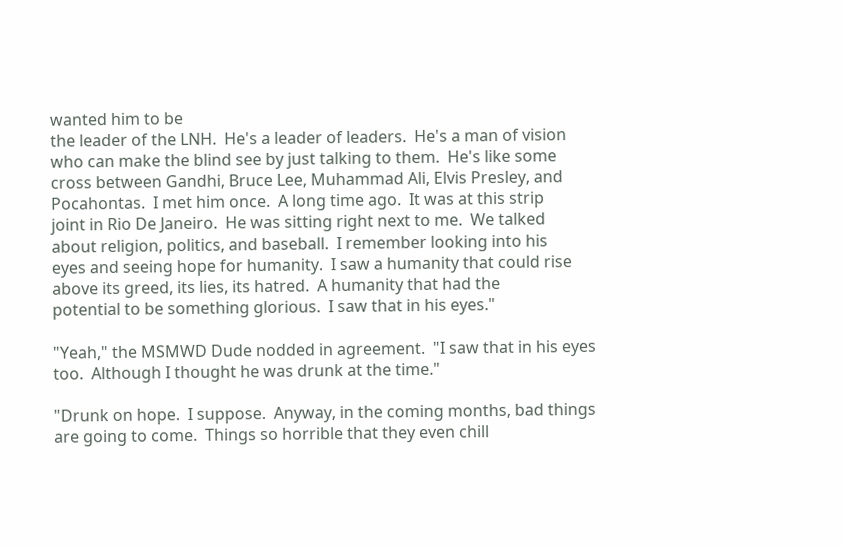wanted him to be
the leader of the LNH.  He's a leader of leaders.  He's a man of vision
who can make the blind see by just talking to them.  He's like some
cross between Gandhi, Bruce Lee, Muhammad Ali, Elvis Presley, and
Pocahontas.  I met him once.  A long time ago.  It was at this strip
joint in Rio De Janeiro.  He was sitting right next to me.  We talked
about religion, politics, and baseball.  I remember looking into his
eyes and seeing hope for humanity.  I saw a humanity that could rise
above its greed, its lies, its hatred.  A humanity that had the
potential to be something glorious.  I saw that in his eyes."

"Yeah," the MSMWD Dude nodded in agreement.  "I saw that in his eyes
too.  Although I thought he was drunk at the time."

"Drunk on hope.  I suppose.  Anyway, in the coming months, bad things
are going to come.  Things so horrible that they even chill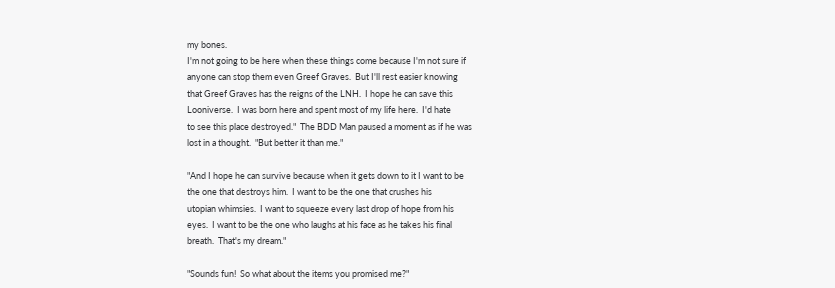my bones.
I'm not going to be here when these things come because I'm not sure if
anyone can stop them even Greef Graves.  But I'll rest easier knowing
that Greef Graves has the reigns of the LNH.  I hope he can save this
Looniverse.  I was born here and spent most of my life here.  I'd hate
to see this place destroyed."  The BDD Man paused a moment as if he was
lost in a thought.  "But better it than me."

"And I hope he can survive because when it gets down to it I want to be
the one that destroys him.  I want to be the one that crushes his
utopian whimsies.  I want to squeeze every last drop of hope from his
eyes.  I want to be the one who laughs at his face as he takes his final
breath.  That's my dream."

"Sounds fun!  So what about the items you promised me?"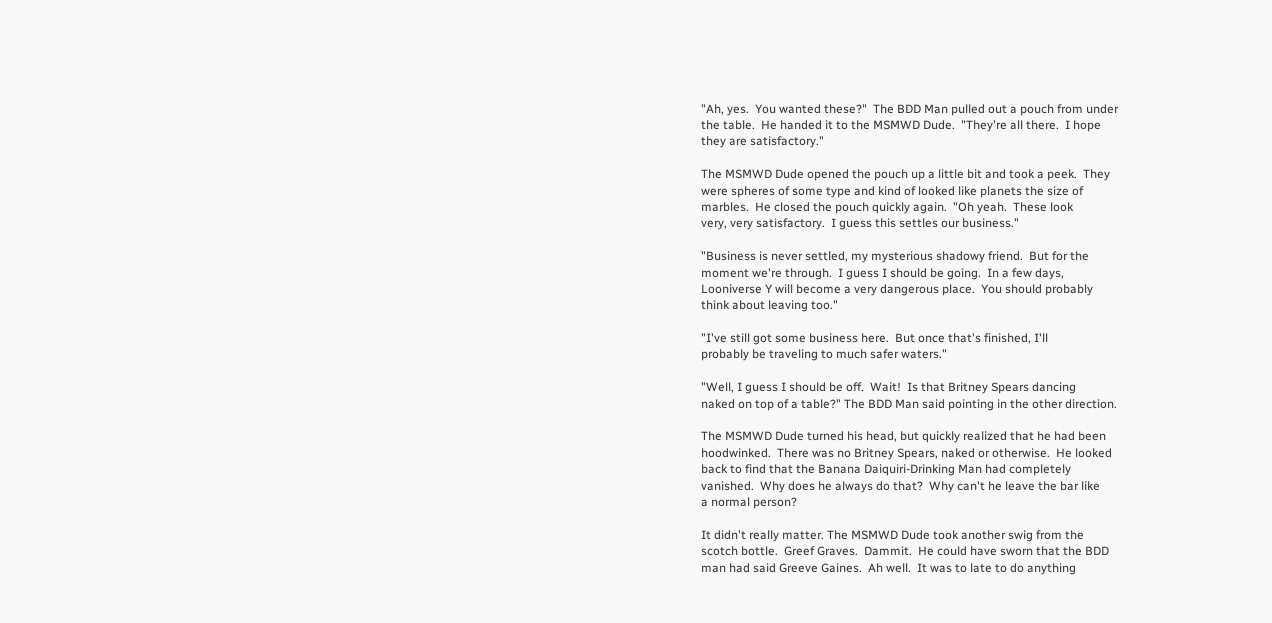"Ah, yes.  You wanted these?"  The BDD Man pulled out a pouch from under
the table.  He handed it to the MSMWD Dude.  "They're all there.  I hope
they are satisfactory."

The MSMWD Dude opened the pouch up a little bit and took a peek.  They
were spheres of some type and kind of looked like planets the size of
marbles.  He closed the pouch quickly again.  "Oh yeah.  These look
very, very satisfactory.  I guess this settles our business."

"Business is never settled, my mysterious shadowy friend.  But for the
moment we're through.  I guess I should be going.  In a few days,
Looniverse Y will become a very dangerous place.  You should probably
think about leaving too."

"I've still got some business here.  But once that's finished, I'll
probably be traveling to much safer waters."

"Well, I guess I should be off.  Wait!  Is that Britney Spears dancing
naked on top of a table?" The BDD Man said pointing in the other direction.

The MSMWD Dude turned his head, but quickly realized that he had been
hoodwinked.  There was no Britney Spears, naked or otherwise.  He looked
back to find that the Banana Daiquiri-Drinking Man had completely
vanished.  Why does he always do that?  Why can't he leave the bar like
a normal person?

It didn't really matter. The MSMWD Dude took another swig from the
scotch bottle.  Greef Graves.  Dammit.  He could have sworn that the BDD
man had said Greeve Gaines.  Ah well.  It was to late to do anything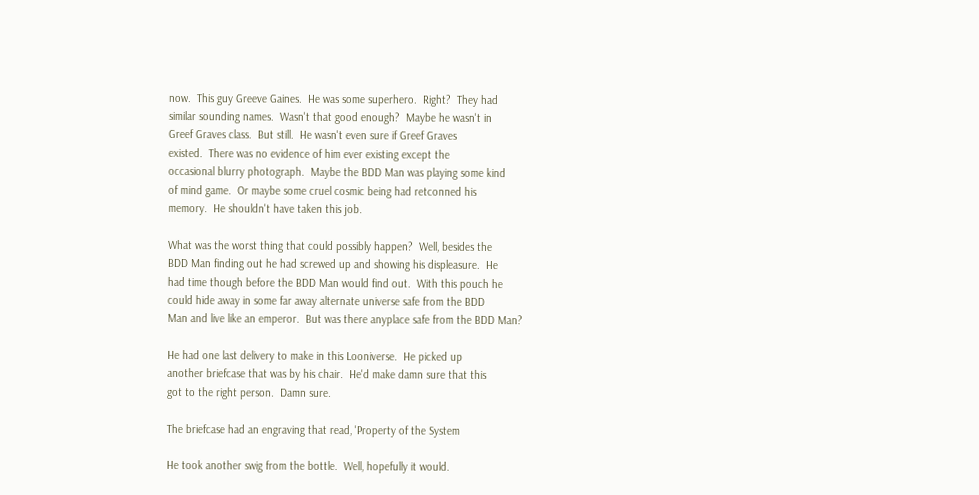now.  This guy Greeve Gaines.  He was some superhero.  Right?  They had
similar sounding names.  Wasn't that good enough?  Maybe he wasn't in
Greef Graves class.  But still.  He wasn't even sure if Greef Graves
existed.  There was no evidence of him ever existing except the
occasional blurry photograph.  Maybe the BDD Man was playing some kind
of mind game.  Or maybe some cruel cosmic being had retconned his
memory.  He shouldn't have taken this job.

What was the worst thing that could possibly happen?  Well, besides the
BDD Man finding out he had screwed up and showing his displeasure.  He
had time though before the BDD Man would find out.  With this pouch he
could hide away in some far away alternate universe safe from the BDD
Man and live like an emperor.  But was there anyplace safe from the BDD Man?

He had one last delivery to make in this Looniverse.  He picked up
another briefcase that was by his chair.  He'd make damn sure that this
got to the right person.  Damn sure.

The briefcase had an engraving that read, 'Property of the System

He took another swig from the bottle.  Well, hopefully it would.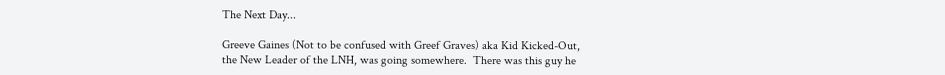The Next Day...

Greeve Gaines (Not to be confused with Greef Graves) aka Kid Kicked-Out,
the New Leader of the LNH, was going somewhere.  There was this guy he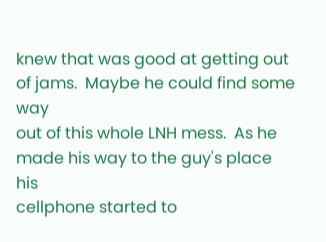knew that was good at getting out of jams.  Maybe he could find some way
out of this whole LNH mess.  As he made his way to the guy's place his
cellphone started to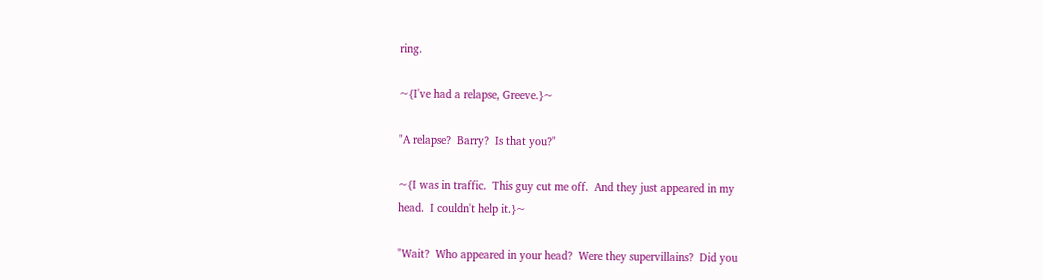ring.

~{I've had a relapse, Greeve.}~

"A relapse?  Barry?  Is that you?"

~{I was in traffic.  This guy cut me off.  And they just appeared in my
head.  I couldn't help it.}~

"Wait?  Who appeared in your head?  Were they supervillains?  Did you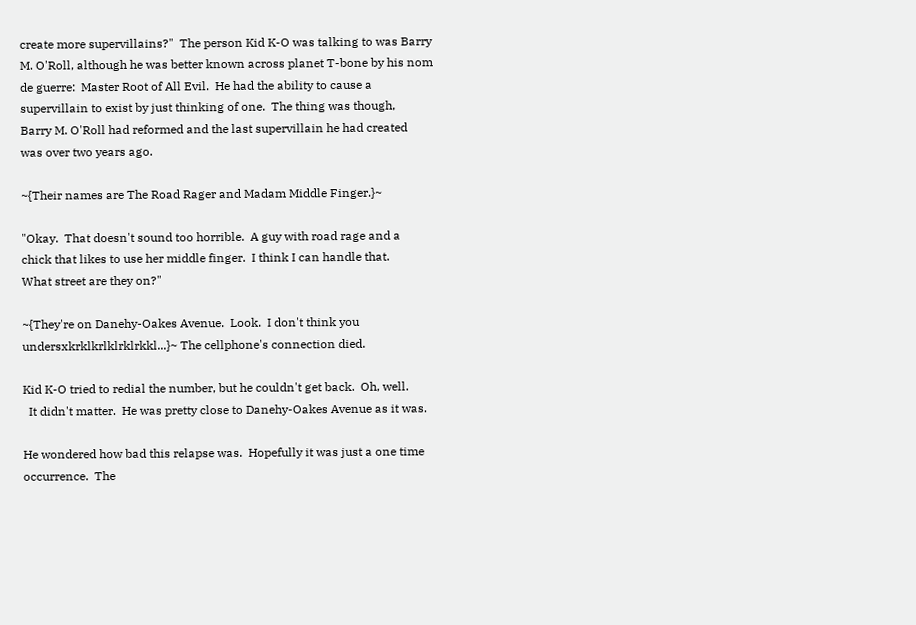create more supervillains?"  The person Kid K-O was talking to was Barry
M. O'Roll, although he was better known across planet T-bone by his nom
de guerre:  Master Root of All Evil.  He had the ability to cause a
supervillain to exist by just thinking of one.  The thing was though,
Barry M. O'Roll had reformed and the last supervillain he had created
was over two years ago.

~{Their names are The Road Rager and Madam Middle Finger.}~

"Okay.  That doesn't sound too horrible.  A guy with road rage and a
chick that likes to use her middle finger.  I think I can handle that.
What street are they on?"

~{They're on Danehy-Oakes Avenue.  Look.  I don't think you
undersxkrklkrlklrklrkkl...}~ The cellphone's connection died.

Kid K-O tried to redial the number, but he couldn't get back.  Oh, well.
  It didn't matter.  He was pretty close to Danehy-Oakes Avenue as it was.

He wondered how bad this relapse was.  Hopefully it was just a one time
occurrence.  The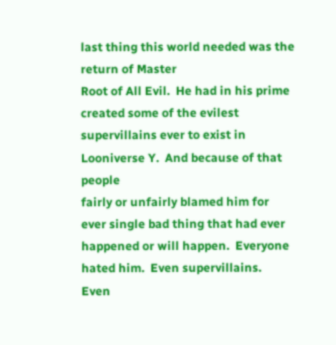last thing this world needed was the return of Master
Root of All Evil.  He had in his prime created some of the evilest
supervillains ever to exist in Looniverse Y.  And because of that people
fairly or unfairly blamed him for ever single bad thing that had ever
happened or will happen.  Everyone hated him.  Even supervillains.  Even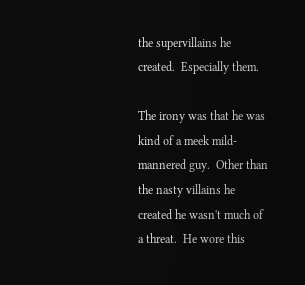the supervillains he created.  Especially them.

The irony was that he was kind of a meek mild-mannered guy.  Other than
the nasty villains he created he wasn't much of a threat.  He wore this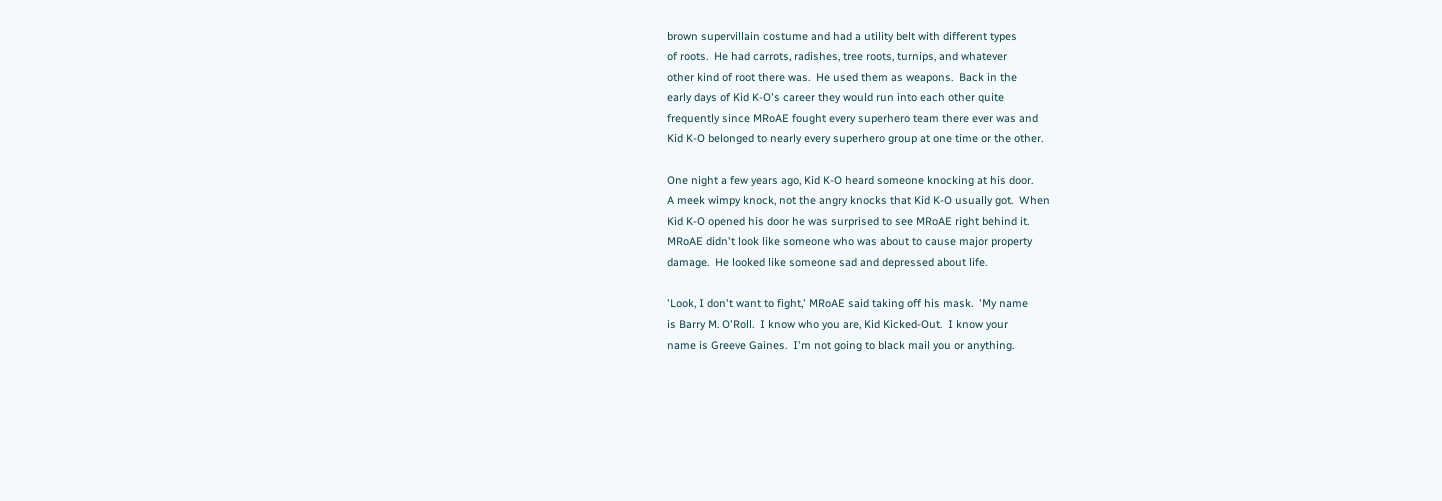brown supervillain costume and had a utility belt with different types
of roots.  He had carrots, radishes, tree roots, turnips, and whatever
other kind of root there was.  He used them as weapons.  Back in the
early days of Kid K-O's career they would run into each other quite
frequently since MRoAE fought every superhero team there ever was and
Kid K-O belonged to nearly every superhero group at one time or the other.

One night a few years ago, Kid K-O heard someone knocking at his door.
A meek wimpy knock, not the angry knocks that Kid K-O usually got.  When
Kid K-O opened his door he was surprised to see MRoAE right behind it.
MRoAE didn't look like someone who was about to cause major property
damage.  He looked like someone sad and depressed about life.

'Look, I don't want to fight,' MRoAE said taking off his mask.  'My name
is Barry M. O'Roll.  I know who you are, Kid Kicked-Out.  I know your
name is Greeve Gaines.  I'm not going to black mail you or anything.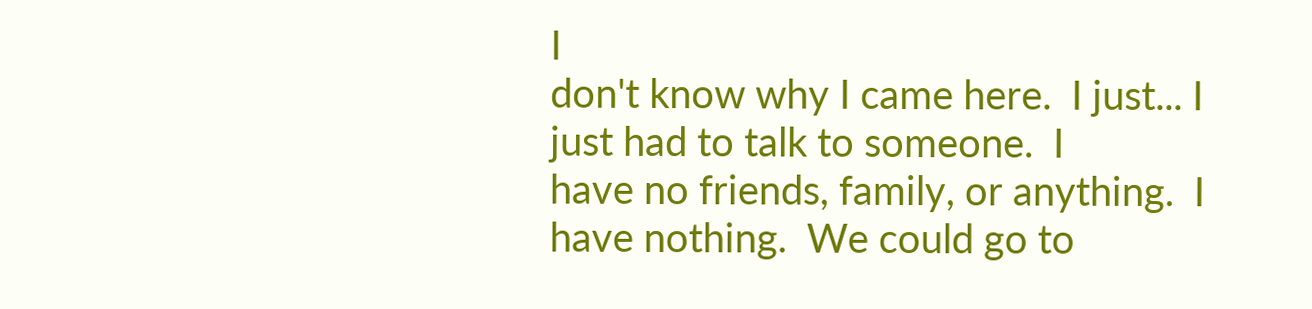I
don't know why I came here.  I just... I just had to talk to someone.  I
have no friends, family, or anything.  I have nothing.  We could go to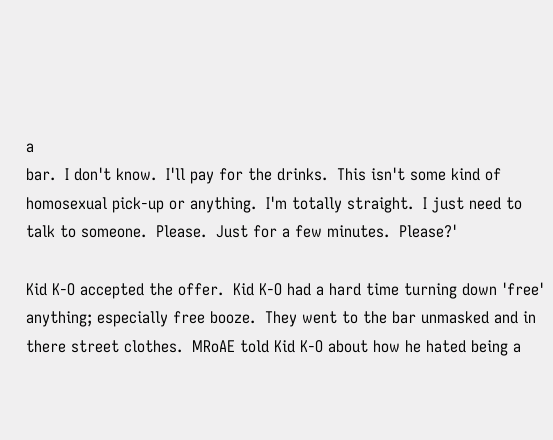a
bar.  I don't know.  I'll pay for the drinks.  This isn't some kind of
homosexual pick-up or anything.  I'm totally straight.  I just need to
talk to someone.  Please.  Just for a few minutes.  Please?'

Kid K-O accepted the offer.  Kid K-O had a hard time turning down 'free'
anything; especially free booze.  They went to the bar unmasked and in
there street clothes.  MRoAE told Kid K-O about how he hated being a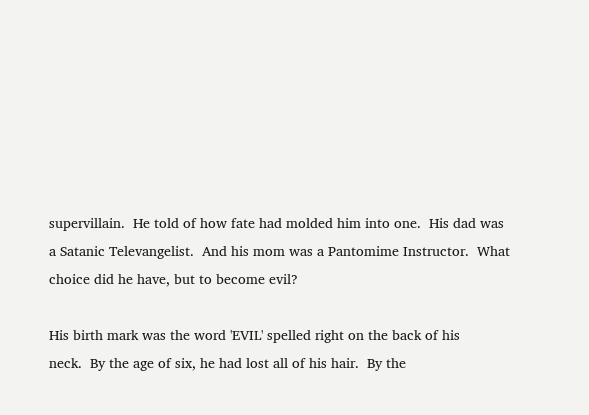supervillain.  He told of how fate had molded him into one.  His dad was
a Satanic Televangelist.  And his mom was a Pantomime Instructor.  What
choice did he have, but to become evil?

His birth mark was the word 'EVIL' spelled right on the back of his
neck.  By the age of six, he had lost all of his hair.  By the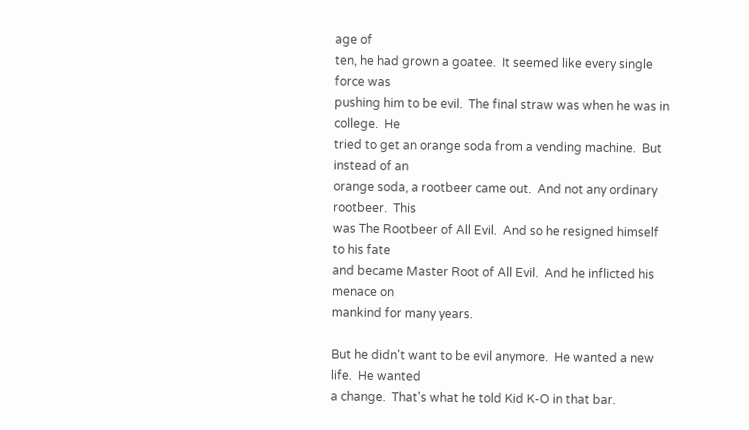age of
ten, he had grown a goatee.  It seemed like every single force was
pushing him to be evil.  The final straw was when he was in college.  He
tried to get an orange soda from a vending machine.  But instead of an
orange soda, a rootbeer came out.  And not any ordinary rootbeer.  This
was The Rootbeer of All Evil.  And so he resigned himself to his fate
and became Master Root of All Evil.  And he inflicted his menace on
mankind for many years.

But he didn't want to be evil anymore.  He wanted a new life.  He wanted
a change.  That's what he told Kid K-O in that bar.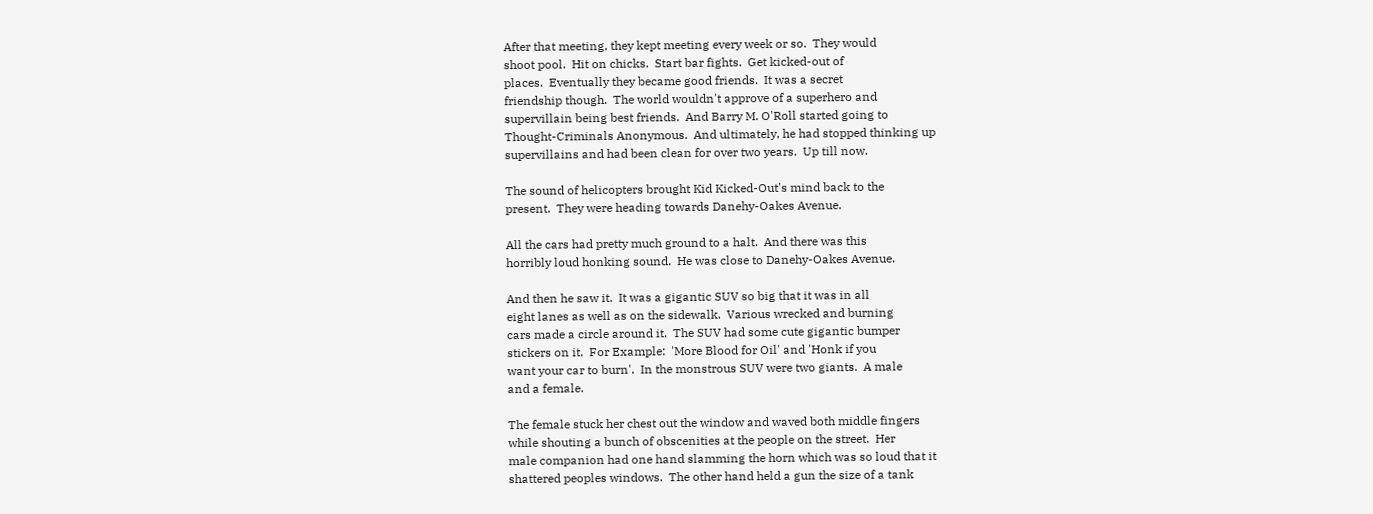After that meeting, they kept meeting every week or so.  They would
shoot pool.  Hit on chicks.  Start bar fights.  Get kicked-out of
places.  Eventually they became good friends.  It was a secret
friendship though.  The world wouldn't approve of a superhero and
supervillain being best friends.  And Barry M. O'Roll started going to
Thought-Criminals Anonymous.  And ultimately, he had stopped thinking up
supervillains and had been clean for over two years.  Up till now.

The sound of helicopters brought Kid Kicked-Out's mind back to the
present.  They were heading towards Danehy-Oakes Avenue.

All the cars had pretty much ground to a halt.  And there was this
horribly loud honking sound.  He was close to Danehy-Oakes Avenue.

And then he saw it.  It was a gigantic SUV so big that it was in all
eight lanes as well as on the sidewalk.  Various wrecked and burning
cars made a circle around it.  The SUV had some cute gigantic bumper
stickers on it.  For Example:  'More Blood for Oil' and 'Honk if you
want your car to burn'.  In the monstrous SUV were two giants.  A male
and a female.

The female stuck her chest out the window and waved both middle fingers
while shouting a bunch of obscenities at the people on the street.  Her
male companion had one hand slamming the horn which was so loud that it
shattered peoples windows.  The other hand held a gun the size of a tank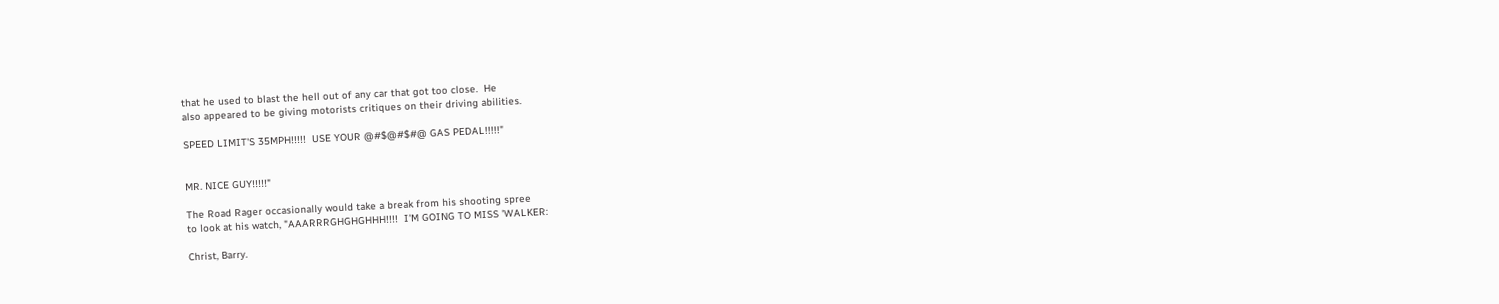that he used to blast the hell out of any car that got too close.  He
also appeared to be giving motorists critiques on their driving abilities.

SPEED LIMIT'S 35MPH!!!!!  USE YOUR @#$@#$#@ GAS PEDAL!!!!!"


MR. NICE GUY!!!!!"

The Road Rager occasionally would take a break from his shooting spree
to look at his watch, "AAARRRGHGHGHHH!!!!  I'M GOING TO MISS 'WALKER:

Christ, Barry.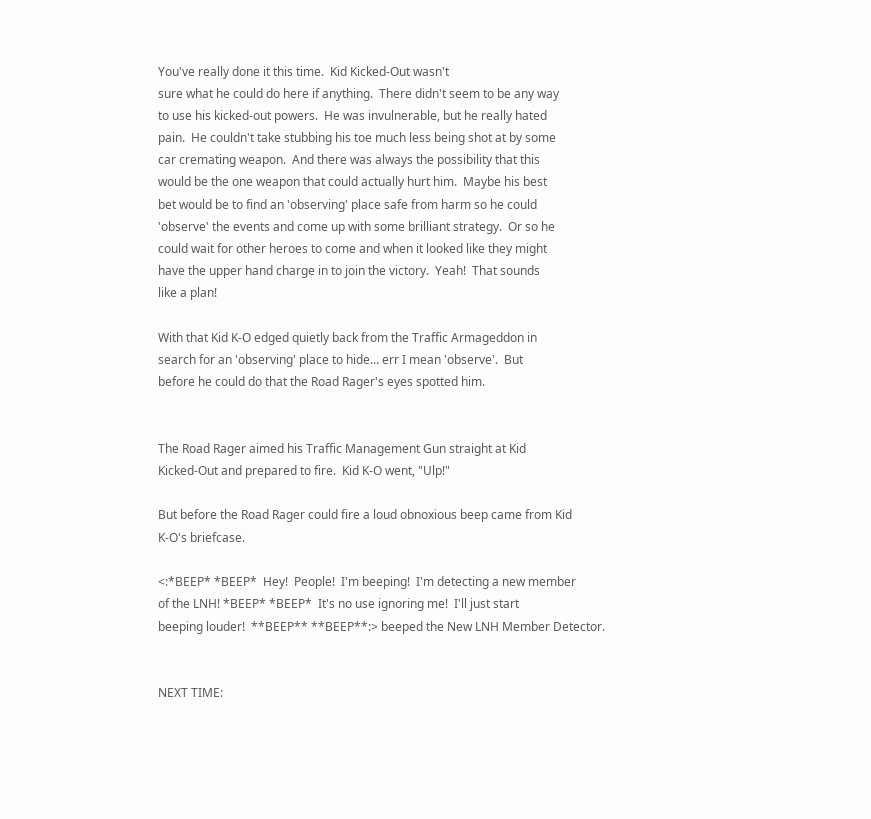You've really done it this time.  Kid Kicked-Out wasn't
sure what he could do here if anything.  There didn't seem to be any way
to use his kicked-out powers.  He was invulnerable, but he really hated
pain.  He couldn't take stubbing his toe much less being shot at by some
car cremating weapon.  And there was always the possibility that this
would be the one weapon that could actually hurt him.  Maybe his best
bet would be to find an 'observing' place safe from harm so he could
'observe' the events and come up with some brilliant strategy.  Or so he
could wait for other heroes to come and when it looked like they might
have the upper hand charge in to join the victory.  Yeah!  That sounds
like a plan!

With that Kid K-O edged quietly back from the Traffic Armageddon in
search for an 'observing' place to hide... err I mean 'observe'.  But
before he could do that the Road Rager's eyes spotted him.


The Road Rager aimed his Traffic Management Gun straight at Kid
Kicked-Out and prepared to fire.  Kid K-O went, "Ulp!"

But before the Road Rager could fire a loud obnoxious beep came from Kid
K-O's briefcase.

<:*BEEP* *BEEP*  Hey!  People!  I'm beeping!  I'm detecting a new member
of the LNH! *BEEP* *BEEP*  It's no use ignoring me!  I'll just start
beeping louder!  **BEEP** **BEEP**:> beeped the New LNH Member Detector.


NEXT TIME: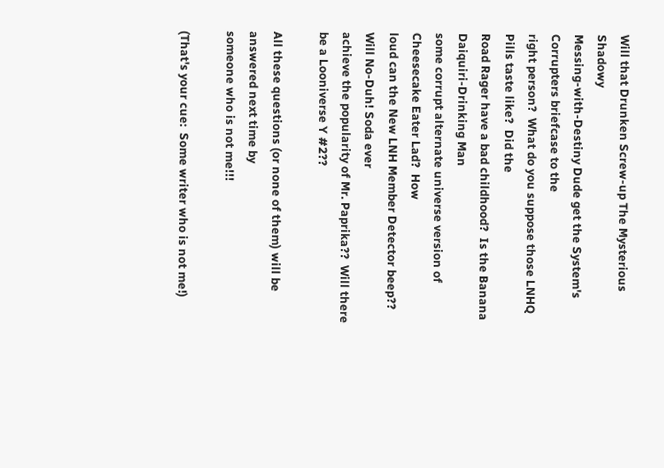Will that Drunken Screw-up The Mysterious Shadowy
Messing-with-Destiny Dude get the System's Corrupters briefcase to the
right person?  What do you suppose those LNHQ Pills taste like?  Did the
Road Rager have a bad childhood?  Is the Banana Daiquiri-Drinking Man
some corrupt alternate universe version of Cheesecake Eater Lad?  How
loud can the New LNH Member Detector beep?? Will No-Duh! Soda ever
achieve the popularity of Mr. Paprika??  Will there be a Looniverse Y #2??

All these questions (or none of them) will be answered next time by
someone who is not me!!!

(That's your cue:  Some writer who is not me!)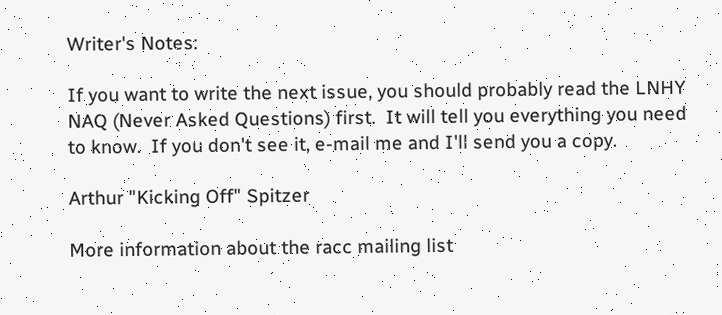Writer's Notes:

If you want to write the next issue, you should probably read the LNHY
NAQ (Never Asked Questions) first.  It will tell you everything you need
to know.  If you don't see it, e-mail me and I'll send you a copy.

Arthur "Kicking Off" Spitzer

More information about the racc mailing list